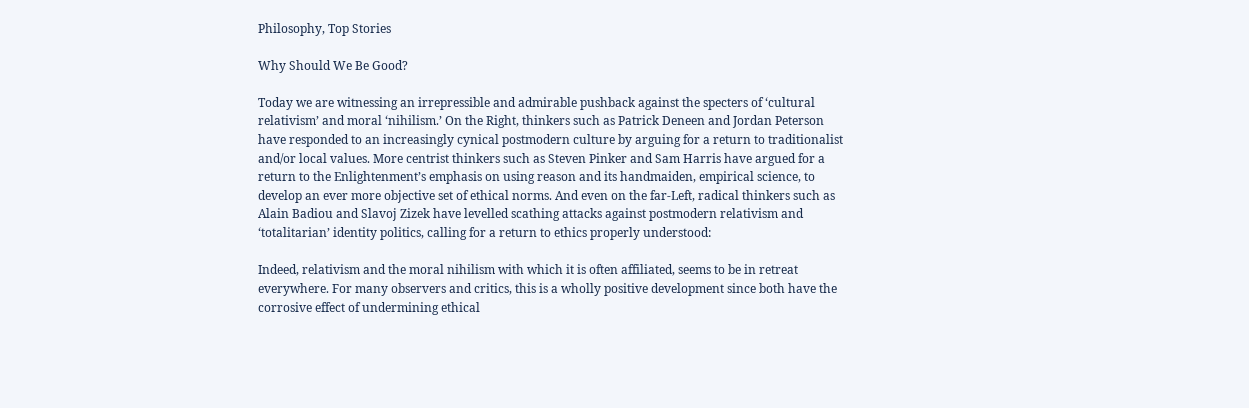Philosophy, Top Stories

Why Should We Be Good?

Today we are witnessing an irrepressible and admirable pushback against the specters of ‘cultural relativism’ and moral ‘nihilism.’ On the Right, thinkers such as Patrick Deneen and Jordan Peterson have responded to an increasingly cynical postmodern culture by arguing for a return to traditionalist and/or local values. More centrist thinkers such as Steven Pinker and Sam Harris have argued for a return to the Enlightenment’s emphasis on using reason and its handmaiden, empirical science, to develop an ever more objective set of ethical norms. And even on the far-Left, radical thinkers such as Alain Badiou and Slavoj Zizek have levelled scathing attacks against postmodern relativism and ‘totalitarian’ identity politics, calling for a return to ethics properly understood:

Indeed, relativism and the moral nihilism with which it is often affiliated, seems to be in retreat everywhere. For many observers and critics, this is a wholly positive development since both have the corrosive effect of undermining ethical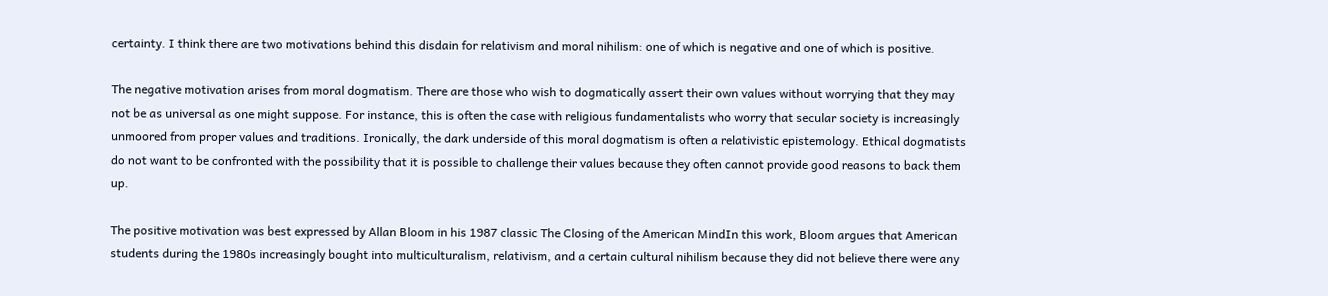certainty. I think there are two motivations behind this disdain for relativism and moral nihilism: one of which is negative and one of which is positive.

The negative motivation arises from moral dogmatism. There are those who wish to dogmatically assert their own values without worrying that they may not be as universal as one might suppose. For instance, this is often the case with religious fundamentalists who worry that secular society is increasingly unmoored from proper values and traditions. Ironically, the dark underside of this moral dogmatism is often a relativistic epistemology. Ethical dogmatists do not want to be confronted with the possibility that it is possible to challenge their values because they often cannot provide good reasons to back them up.

The positive motivation was best expressed by Allan Bloom in his 1987 classic The Closing of the American MindIn this work, Bloom argues that American students during the 1980s increasingly bought into multiculturalism, relativism, and a certain cultural nihilism because they did not believe there were any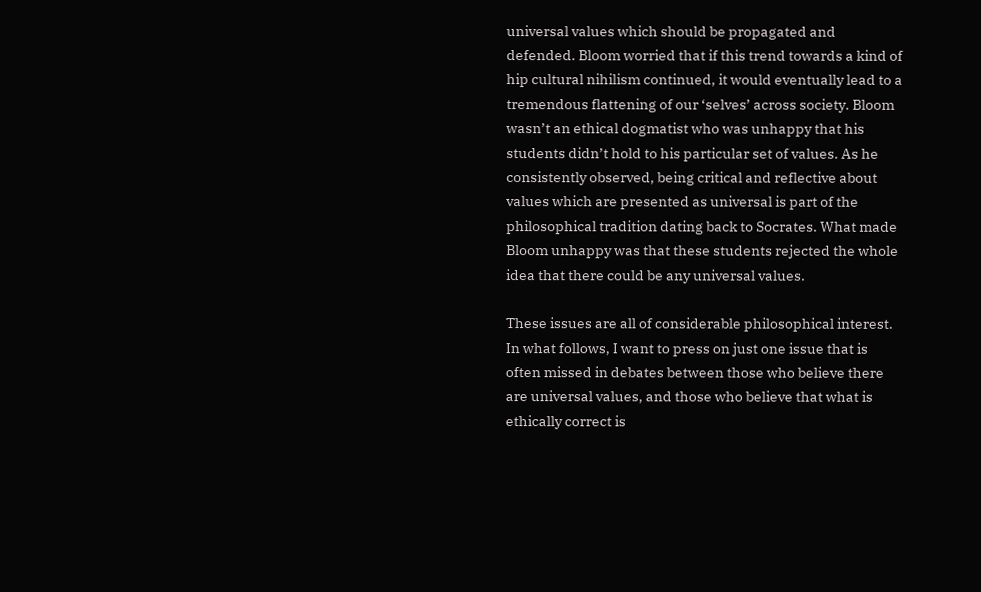universal values which should be propagated and defended. Bloom worried that if this trend towards a kind of hip cultural nihilism continued, it would eventually lead to a tremendous flattening of our ‘selves’ across society. Bloom wasn’t an ethical dogmatist who was unhappy that his students didn’t hold to his particular set of values. As he consistently observed, being critical and reflective about values which are presented as universal is part of the philosophical tradition dating back to Socrates. What made Bloom unhappy was that these students rejected the whole idea that there could be any universal values.

These issues are all of considerable philosophical interest. In what follows, I want to press on just one issue that is often missed in debates between those who believe there are universal values, and those who believe that what is ethically correct is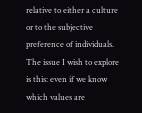relative to either a culture or to the subjective preference of individuals. The issue I wish to explore is this: even if we know which values are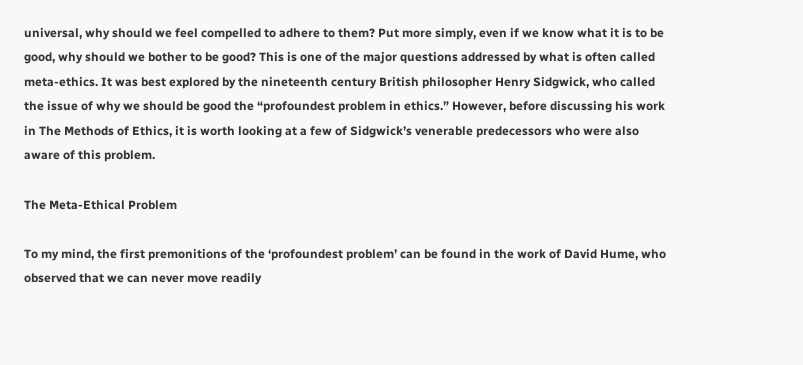universal, why should we feel compelled to adhere to them? Put more simply, even if we know what it is to be good, why should we bother to be good? This is one of the major questions addressed by what is often called meta-ethics. It was best explored by the nineteenth century British philosopher Henry Sidgwick, who called the issue of why we should be good the “profoundest problem in ethics.” However, before discussing his work in The Methods of Ethics, it is worth looking at a few of Sidgwick’s venerable predecessors who were also aware of this problem.

The Meta-Ethical Problem

To my mind, the first premonitions of the ‘profoundest problem’ can be found in the work of David Hume, who observed that we can never move readily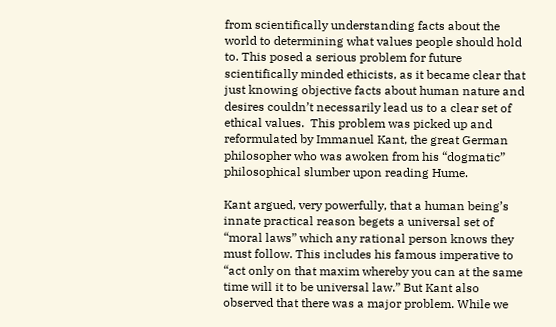from scientifically understanding facts about the world to determining what values people should hold to. This posed a serious problem for future scientifically minded ethicists, as it became clear that just knowing objective facts about human nature and desires couldn’t necessarily lead us to a clear set of ethical values.  This problem was picked up and reformulated by Immanuel Kant, the great German philosopher who was awoken from his “dogmatic” philosophical slumber upon reading Hume.

Kant argued, very powerfully, that a human being’s innate practical reason begets a universal set of “moral laws” which any rational person knows they must follow. This includes his famous imperative to “act only on that maxim whereby you can at the same time will it to be universal law.” But Kant also observed that there was a major problem. While we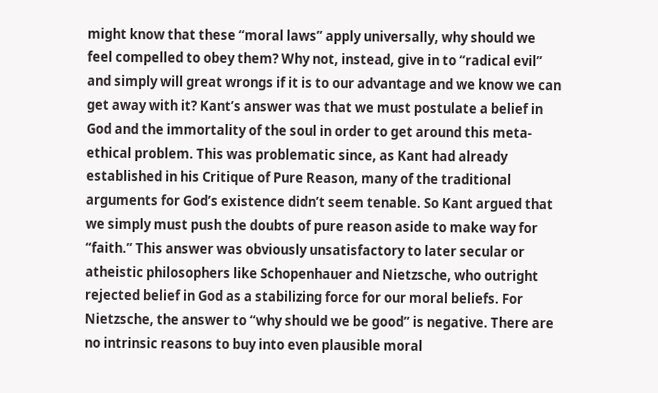might know that these “moral laws” apply universally, why should we feel compelled to obey them? Why not, instead, give in to “radical evil” and simply will great wrongs if it is to our advantage and we know we can get away with it? Kant’s answer was that we must postulate a belief in God and the immortality of the soul in order to get around this meta-ethical problem. This was problematic since, as Kant had already established in his Critique of Pure Reason, many of the traditional arguments for God’s existence didn’t seem tenable. So Kant argued that we simply must push the doubts of pure reason aside to make way for “faith.” This answer was obviously unsatisfactory to later secular or atheistic philosophers like Schopenhauer and Nietzsche, who outright rejected belief in God as a stabilizing force for our moral beliefs. For Nietzsche, the answer to “why should we be good” is negative. There are no intrinsic reasons to buy into even plausible moral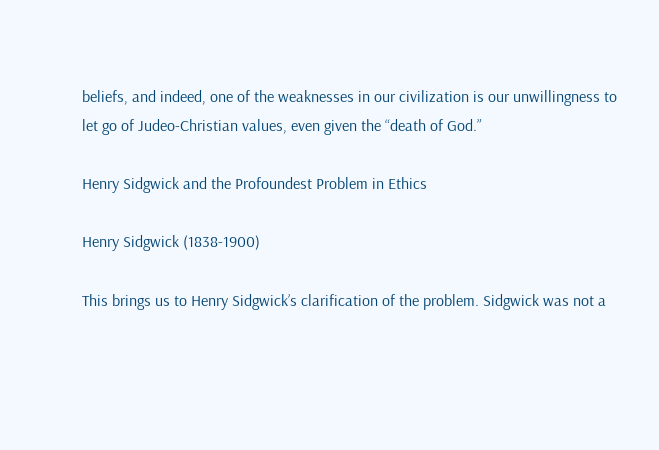beliefs, and indeed, one of the weaknesses in our civilization is our unwillingness to let go of Judeo-Christian values, even given the “death of God.”

Henry Sidgwick and the Profoundest Problem in Ethics

Henry Sidgwick (1838-1900)

This brings us to Henry Sidgwick’s clarification of the problem. Sidgwick was not a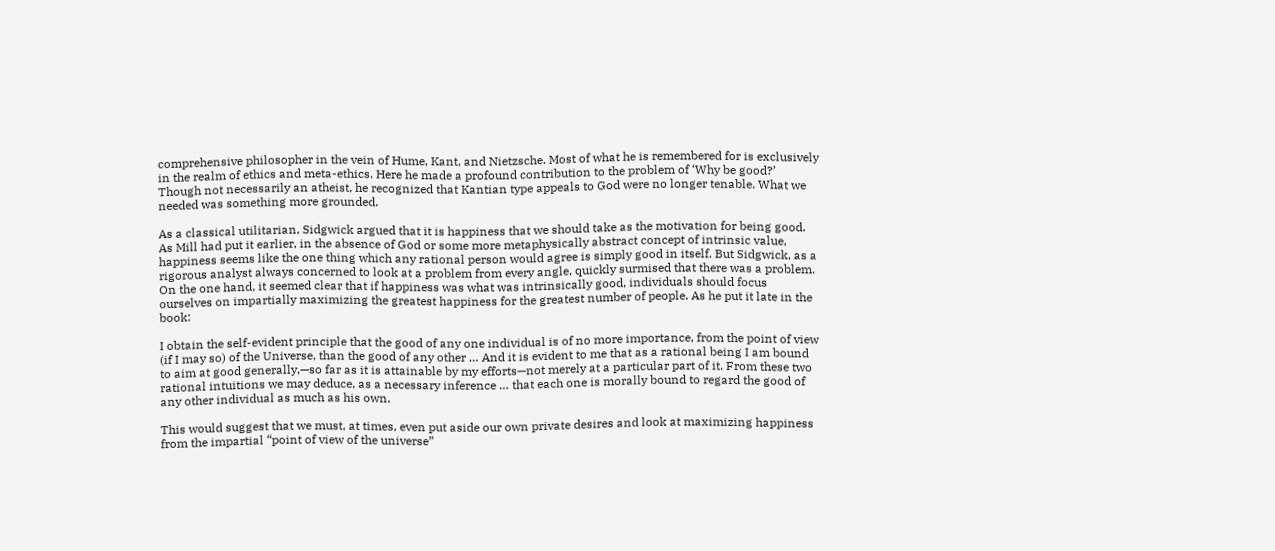comprehensive philosopher in the vein of Hume, Kant, and Nietzsche. Most of what he is remembered for is exclusively in the realm of ethics and meta-ethics. Here he made a profound contribution to the problem of ‘Why be good?’ Though not necessarily an atheist, he recognized that Kantian type appeals to God were no longer tenable. What we needed was something more grounded.

As a classical utilitarian, Sidgwick argued that it is happiness that we should take as the motivation for being good. As Mill had put it earlier, in the absence of God or some more metaphysically abstract concept of intrinsic value, happiness seems like the one thing which any rational person would agree is simply good in itself. But Sidgwick, as a rigorous analyst always concerned to look at a problem from every angle, quickly surmised that there was a problem. On the one hand, it seemed clear that if happiness was what was intrinsically good, individuals should focus ourselves on impartially maximizing the greatest happiness for the greatest number of people. As he put it late in the book:

I obtain the self-evident principle that the good of any one individual is of no more importance, from the point of view (if I may so) of the Universe, than the good of any other … And it is evident to me that as a rational being I am bound to aim at good generally,—so far as it is attainable by my efforts—not merely at a particular part of it. From these two rational intuitions we may deduce, as a necessary inference … that each one is morally bound to regard the good of any other individual as much as his own.

This would suggest that we must, at times, even put aside our own private desires and look at maximizing happiness from the impartial “point of view of the universe”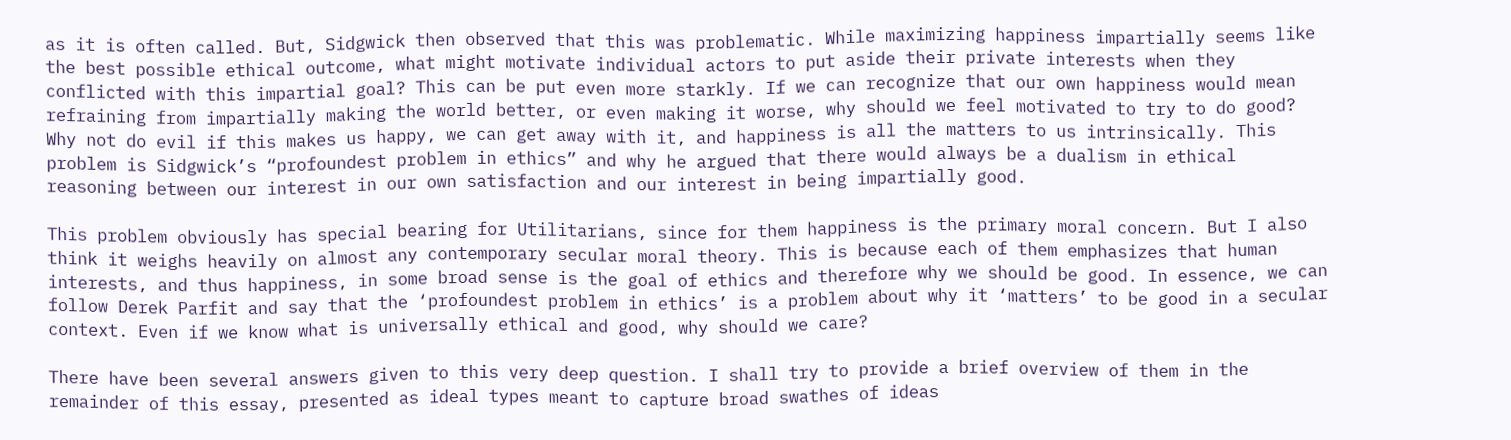as it is often called. But, Sidgwick then observed that this was problematic. While maximizing happiness impartially seems like the best possible ethical outcome, what might motivate individual actors to put aside their private interests when they conflicted with this impartial goal? This can be put even more starkly. If we can recognize that our own happiness would mean refraining from impartially making the world better, or even making it worse, why should we feel motivated to try to do good? Why not do evil if this makes us happy, we can get away with it, and happiness is all the matters to us intrinsically. This problem is Sidgwick’s “profoundest problem in ethics” and why he argued that there would always be a dualism in ethical reasoning between our interest in our own satisfaction and our interest in being impartially good.

This problem obviously has special bearing for Utilitarians, since for them happiness is the primary moral concern. But I also think it weighs heavily on almost any contemporary secular moral theory. This is because each of them emphasizes that human interests, and thus happiness, in some broad sense is the goal of ethics and therefore why we should be good. In essence, we can follow Derek Parfit and say that the ‘profoundest problem in ethics’ is a problem about why it ‘matters’ to be good in a secular context. Even if we know what is universally ethical and good, why should we care?

There have been several answers given to this very deep question. I shall try to provide a brief overview of them in the remainder of this essay, presented as ideal types meant to capture broad swathes of ideas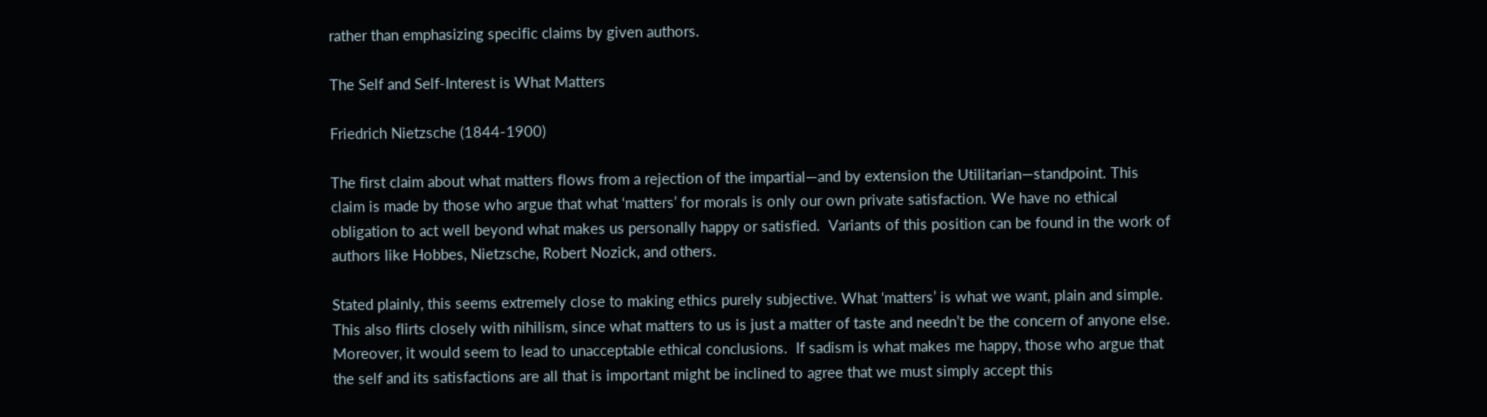rather than emphasizing specific claims by given authors.

The Self and Self-Interest is What Matters

Friedrich Nietzsche (1844-1900)

The first claim about what matters flows from a rejection of the impartial—and by extension the Utilitarian—standpoint. This claim is made by those who argue that what ‘matters’ for morals is only our own private satisfaction. We have no ethical obligation to act well beyond what makes us personally happy or satisfied.  Variants of this position can be found in the work of authors like Hobbes, Nietzsche, Robert Nozick, and others.

Stated plainly, this seems extremely close to making ethics purely subjective. What ‘matters’ is what we want, plain and simple. This also flirts closely with nihilism, since what matters to us is just a matter of taste and needn’t be the concern of anyone else. Moreover, it would seem to lead to unacceptable ethical conclusions.  If sadism is what makes me happy, those who argue that the self and its satisfactions are all that is important might be inclined to agree that we must simply accept this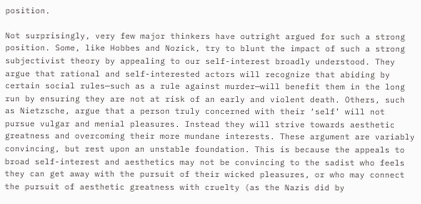position.

Not surprisingly, very few major thinkers have outright argued for such a strong position. Some, like Hobbes and Nozick, try to blunt the impact of such a strong subjectivist theory by appealing to our self-interest broadly understood. They argue that rational and self-interested actors will recognize that abiding by certain social rules—such as a rule against murder—will benefit them in the long run by ensuring they are not at risk of an early and violent death. Others, such as Nietzsche, argue that a person truly concerned with their ‘self’ will not pursue vulgar and menial pleasures. Instead they will strive towards aesthetic greatness and overcoming their more mundane interests. These argument are variably convincing, but rest upon an unstable foundation. This is because the appeals to broad self-interest and aesthetics may not be convincing to the sadist who feels they can get away with the pursuit of their wicked pleasures, or who may connect the pursuit of aesthetic greatness with cruelty (as the Nazis did by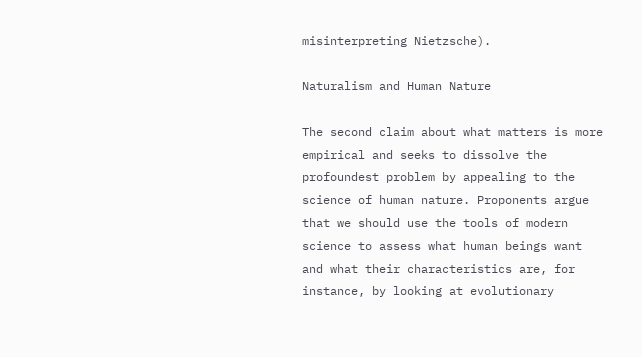misinterpreting Nietzsche).

Naturalism and Human Nature

The second claim about what matters is more empirical and seeks to dissolve the profoundest problem by appealing to the science of human nature. Proponents argue that we should use the tools of modern science to assess what human beings want and what their characteristics are, for instance, by looking at evolutionary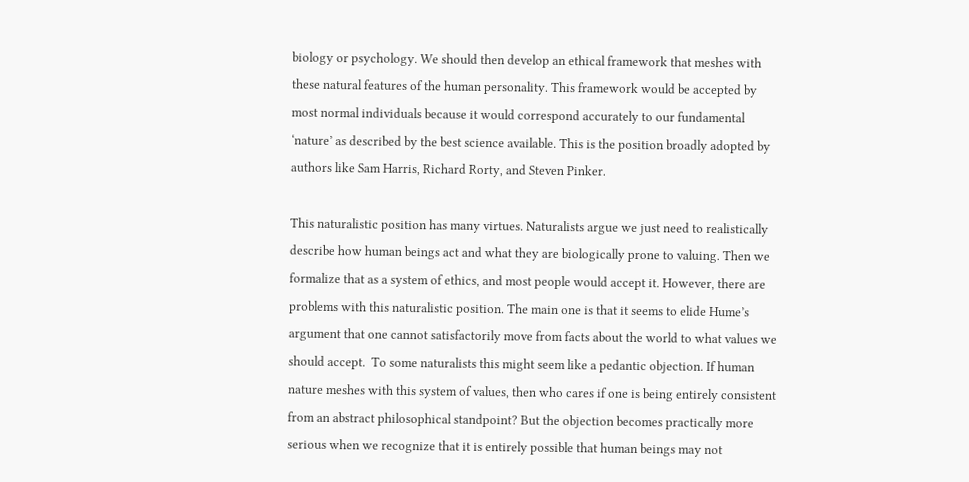biology or psychology. We should then develop an ethical framework that meshes with these natural features of the human personality. This framework would be accepted by most normal individuals because it would correspond accurately to our fundamental ‘nature’ as described by the best science available. This is the position broadly adopted by authors like Sam Harris, Richard Rorty, and Steven Pinker.

This naturalistic position has many virtues. Naturalists argue we just need to realistically describe how human beings act and what they are biologically prone to valuing. Then we formalize that as a system of ethics, and most people would accept it. However, there are problems with this naturalistic position. The main one is that it seems to elide Hume’s argument that one cannot satisfactorily move from facts about the world to what values we should accept.  To some naturalists this might seem like a pedantic objection. If human nature meshes with this system of values, then who cares if one is being entirely consistent from an abstract philosophical standpoint? But the objection becomes practically more serious when we recognize that it is entirely possible that human beings may not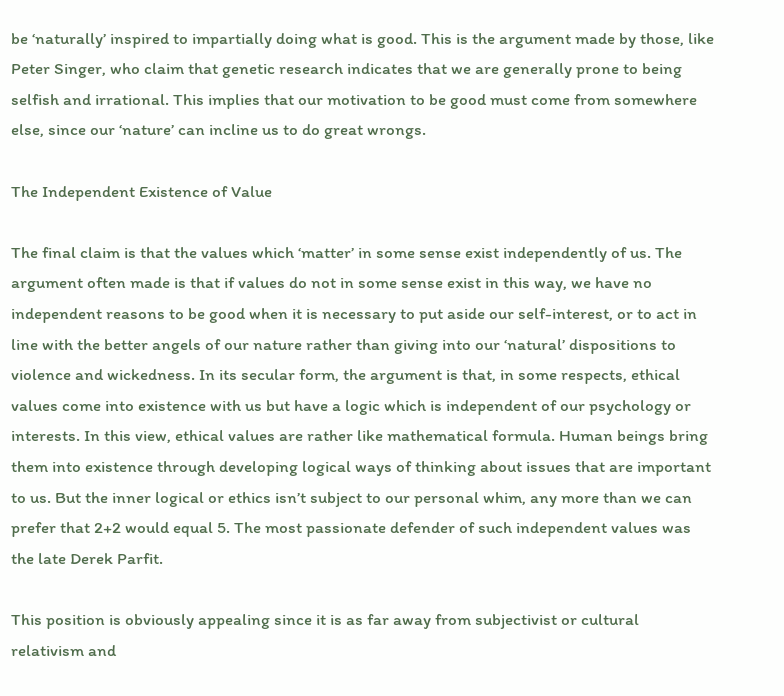be ‘naturally’ inspired to impartially doing what is good. This is the argument made by those, like Peter Singer, who claim that genetic research indicates that we are generally prone to being selfish and irrational. This implies that our motivation to be good must come from somewhere else, since our ‘nature’ can incline us to do great wrongs.

The Independent Existence of Value

The final claim is that the values which ‘matter’ in some sense exist independently of us. The argument often made is that if values do not in some sense exist in this way, we have no independent reasons to be good when it is necessary to put aside our self-interest, or to act in line with the better angels of our nature rather than giving into our ‘natural’ dispositions to violence and wickedness. In its secular form, the argument is that, in some respects, ethical values come into existence with us but have a logic which is independent of our psychology or interests. In this view, ethical values are rather like mathematical formula. Human beings bring them into existence through developing logical ways of thinking about issues that are important to us. But the inner logical or ethics isn’t subject to our personal whim, any more than we can prefer that 2+2 would equal 5. The most passionate defender of such independent values was the late Derek Parfit.

This position is obviously appealing since it is as far away from subjectivist or cultural relativism and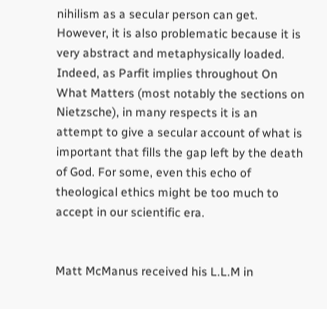nihilism as a secular person can get. However, it is also problematic because it is very abstract and metaphysically loaded. Indeed, as Parfit implies throughout On What Matters (most notably the sections on Nietzsche), in many respects it is an attempt to give a secular account of what is important that fills the gap left by the death of God. For some, even this echo of theological ethics might be too much to accept in our scientific era.


Matt McManus received his L.L.M in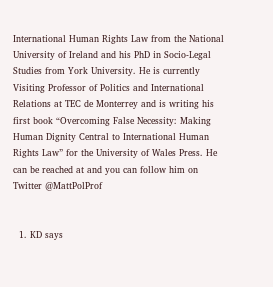International Human Rights Law from the National University of Ireland and his PhD in Socio-Legal Studies from York University. He is currently Visiting Professor of Politics and International Relations at TEC de Monterrey and is writing his first book “Overcoming False Necessity: Making Human Dignity Central to International Human Rights Law” for the University of Wales Press. He can be reached at and you can follow him on Twitter @MattPolProf


  1. KD says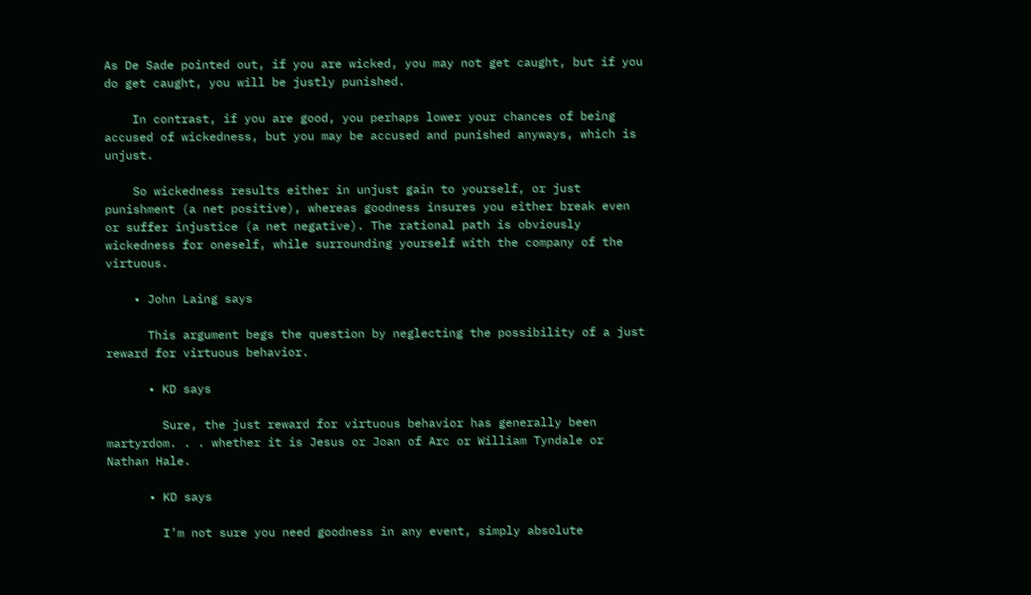As De Sade pointed out, if you are wicked, you may not get caught, but if you do get caught, you will be justly punished.

    In contrast, if you are good, you perhaps lower your chances of being accused of wickedness, but you may be accused and punished anyways, which is unjust.

    So wickedness results either in unjust gain to yourself, or just punishment (a net positive), whereas goodness insures you either break even or suffer injustice (a net negative). The rational path is obviously wickedness for oneself, while surrounding yourself with the company of the virtuous.

    • John Laing says

      This argument begs the question by neglecting the possibility of a just reward for virtuous behavior.

      • KD says

        Sure, the just reward for virtuous behavior has generally been martyrdom. . . whether it is Jesus or Joan of Arc or William Tyndale or Nathan Hale.

      • KD says

        I’m not sure you need goodness in any event, simply absolute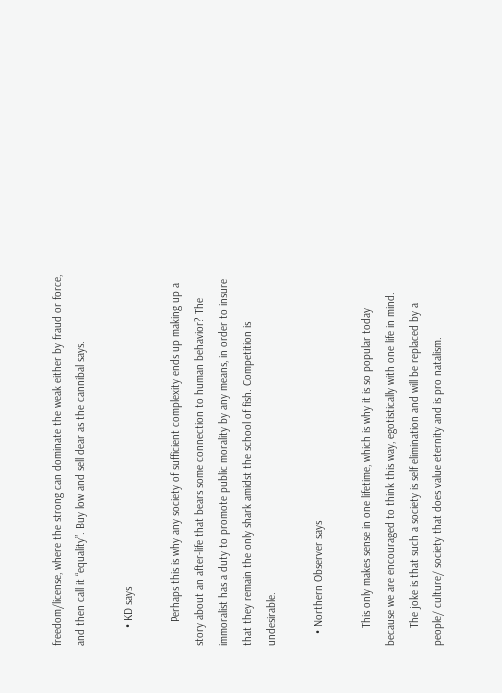freedom/license, where the strong can dominate the weak either by fraud or force, and then call it “equality”. Buy low and sell dear as the cannibal says.

      • KD says

        Perhaps this is why any society of sufficient complexity ends up making up a story about an after-life that bears some connection to human behavior? The immoralist has a duty to promote public morality by any means, in order to insure that they remain the only shark amidst the school of fish. Competition is undesirable.

    • Northern Observer says

      This only makes sense in one lifetime, which is why it is so popular today because we are encouraged to think this way, egotistically with one life in mind.
      The joke is that such a society is self elimination and will be replaced by a people/ culture/ society that does value eternity and is pro natalism.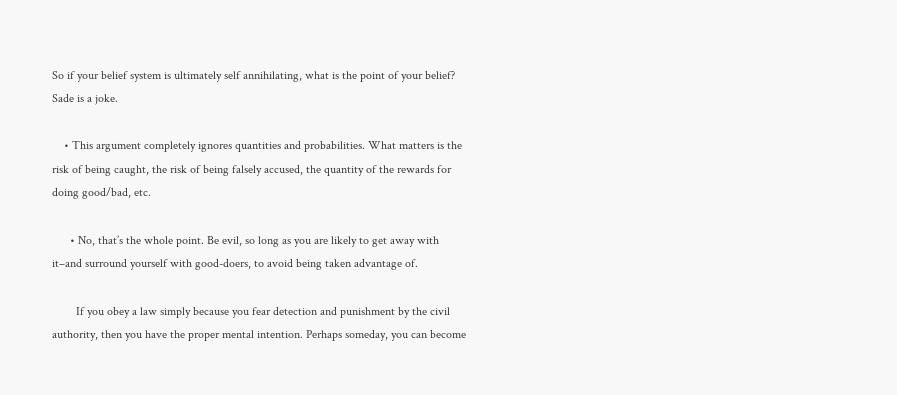So if your belief system is ultimately self annihilating, what is the point of your belief? Sade is a joke.

    • This argument completely ignores quantities and probabilities. What matters is the risk of being caught, the risk of being falsely accused, the quantity of the rewards for doing good/bad, etc.

      • No, that’s the whole point. Be evil, so long as you are likely to get away with it–and surround yourself with good-doers, to avoid being taken advantage of.

        If you obey a law simply because you fear detection and punishment by the civil authority, then you have the proper mental intention. Perhaps someday, you can become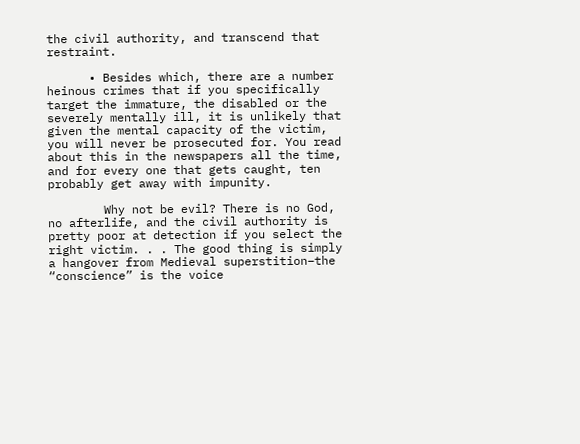the civil authority, and transcend that restraint.

      • Besides which, there are a number heinous crimes that if you specifically target the immature, the disabled or the severely mentally ill, it is unlikely that given the mental capacity of the victim, you will never be prosecuted for. You read about this in the newspapers all the time, and for every one that gets caught, ten probably get away with impunity.

        Why not be evil? There is no God, no afterlife, and the civil authority is pretty poor at detection if you select the right victim. . . The good thing is simply a hangover from Medieval superstition–the “conscience” is the voice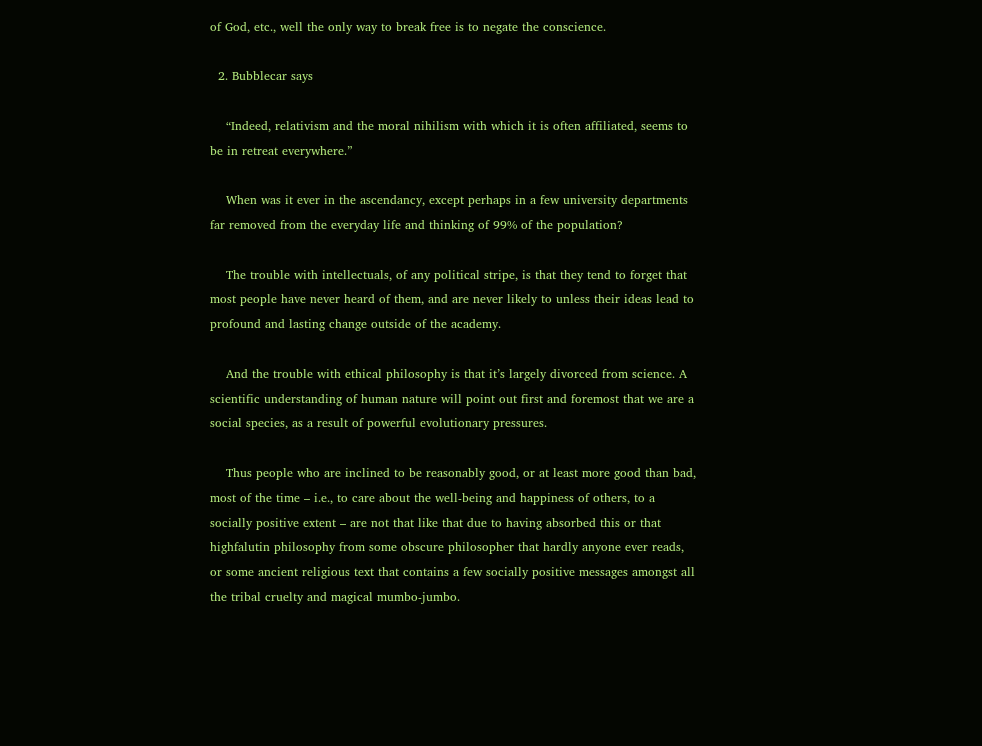of God, etc., well the only way to break free is to negate the conscience.

  2. Bubblecar says

    “Indeed, relativism and the moral nihilism with which it is often affiliated, seems to be in retreat everywhere.”

    When was it ever in the ascendancy, except perhaps in a few university departments far removed from the everyday life and thinking of 99% of the population?

    The trouble with intellectuals, of any political stripe, is that they tend to forget that most people have never heard of them, and are never likely to unless their ideas lead to profound and lasting change outside of the academy.

    And the trouble with ethical philosophy is that it’s largely divorced from science. A scientific understanding of human nature will point out first and foremost that we are a social species, as a result of powerful evolutionary pressures.

    Thus people who are inclined to be reasonably good, or at least more good than bad, most of the time – i.e., to care about the well-being and happiness of others, to a socially positive extent – are not that like that due to having absorbed this or that highfalutin philosophy from some obscure philosopher that hardly anyone ever reads, or some ancient religious text that contains a few socially positive messages amongst all the tribal cruelty and magical mumbo-jumbo.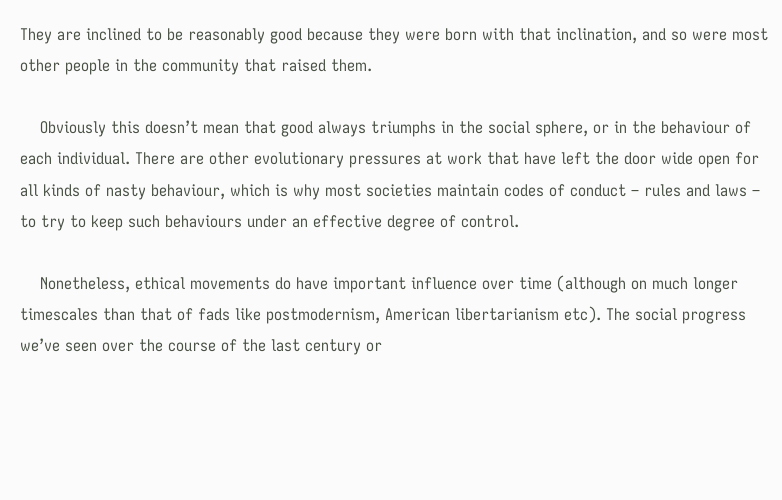They are inclined to be reasonably good because they were born with that inclination, and so were most other people in the community that raised them.

    Obviously this doesn’t mean that good always triumphs in the social sphere, or in the behaviour of each individual. There are other evolutionary pressures at work that have left the door wide open for all kinds of nasty behaviour, which is why most societies maintain codes of conduct – rules and laws – to try to keep such behaviours under an effective degree of control.

    Nonetheless, ethical movements do have important influence over time (although on much longer timescales than that of fads like postmodernism, American libertarianism etc). The social progress we’ve seen over the course of the last century or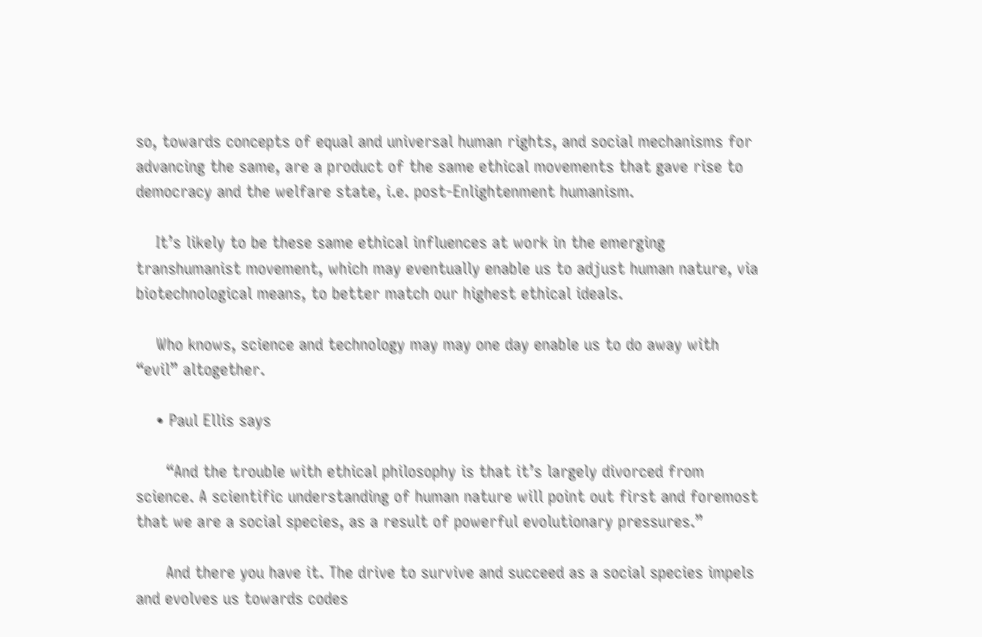so, towards concepts of equal and universal human rights, and social mechanisms for advancing the same, are a product of the same ethical movements that gave rise to democracy and the welfare state, i.e. post-Enlightenment humanism.

    It’s likely to be these same ethical influences at work in the emerging transhumanist movement, which may eventually enable us to adjust human nature, via biotechnological means, to better match our highest ethical ideals.

    Who knows, science and technology may may one day enable us to do away with “evil” altogether.

    • Paul Ellis says

      “And the trouble with ethical philosophy is that it’s largely divorced from science. A scientific understanding of human nature will point out first and foremost that we are a social species, as a result of powerful evolutionary pressures.”

      And there you have it. The drive to survive and succeed as a social species impels and evolves us towards codes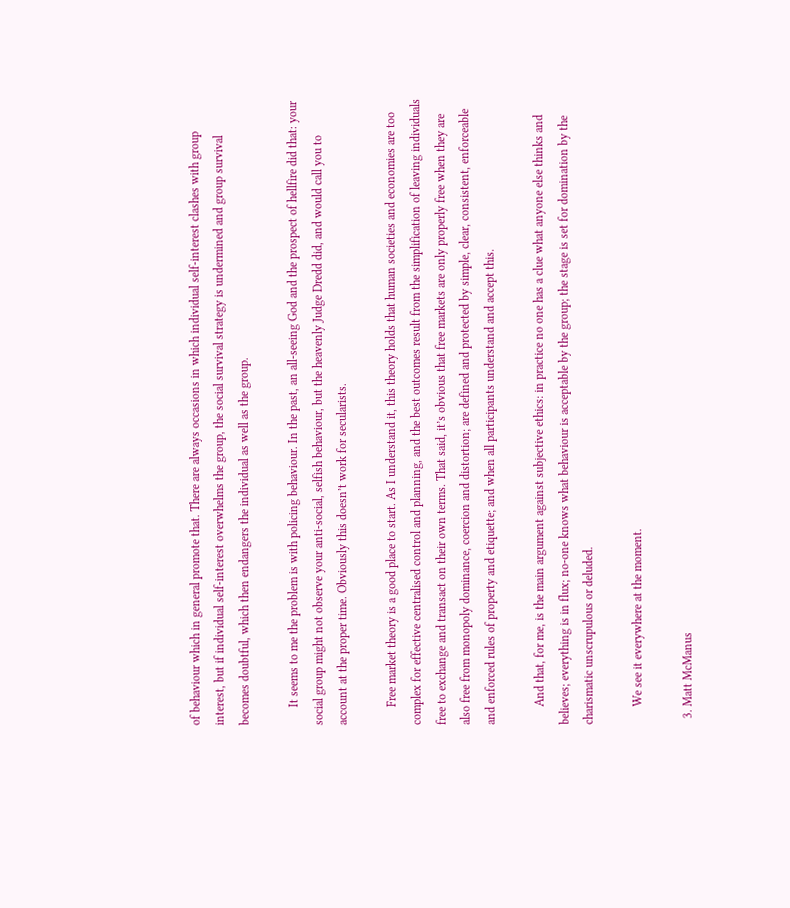of behaviour which in general promote that. There are always occasions in which individual self-interest clashes with group interest, but if individual self-interest overwhelms the group, the social survival strategy is undermined and group survival becomes doubtful, which then endangers the individual as well as the group.

      It seems to me the problem is with policing behaviour. In the past, an all-seeing God and the prospect of hellfire did that: your social group might not observe your anti-social, selfish behaviour, but the heavenly Judge Dredd did, and would call you to account at the proper time. Obviously this doesn’t work for secularists.

      Free market theory is a good place to start. As I understand it, this theory holds that human societies and economies are too complex for effective centralised control and planning, and the best outcomes result from the simplification of leaving individuals free to exchange and transact on their own terms. That said, it’s obvious that free markets are only properly free when they are also free from monopoly dominance, coercion and distortion; are defined and protected by simple, clear, consistent, enforceable and enforced rules of property and etiquette; and when all participants understand and accept this.

      And that, for me, is the main argument against subjective ethics: in practice no one has a clue what anyone else thinks and believes; everything is in flux; no-one knows what behaviour is acceptable by the group; the stage is set for domination by the charismatic unscrupulous or deluded.

      We see it everywhere at the moment.

  3. Matt McManus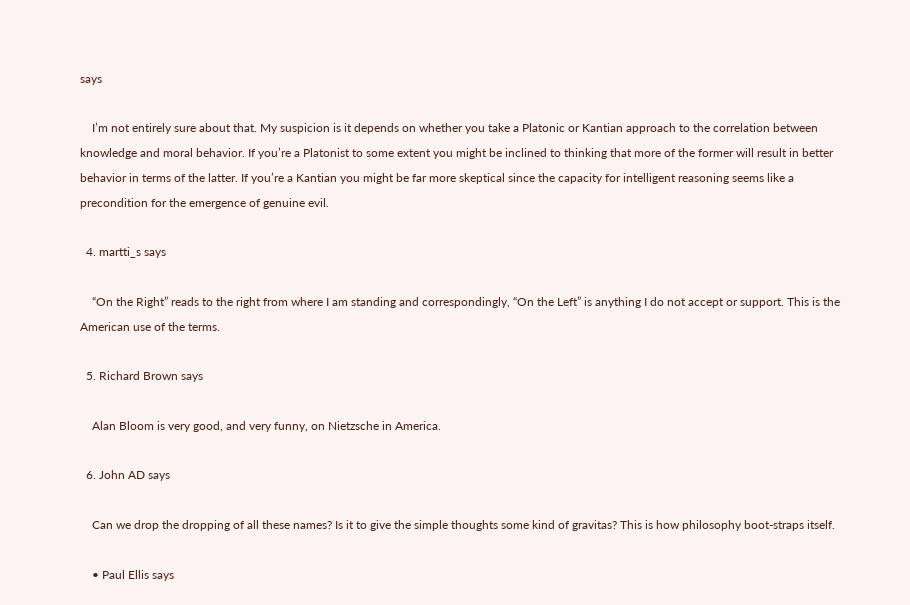says

    I’m not entirely sure about that. My suspicion is it depends on whether you take a Platonic or Kantian approach to the correlation between knowledge and moral behavior. If you’re a Platonist to some extent you might be inclined to thinking that more of the former will result in better behavior in terms of the latter. If you’re a Kantian you might be far more skeptical since the capacity for intelligent reasoning seems like a precondition for the emergence of genuine evil.

  4. martti_s says

    “On the Right” reads to the right from where I am standing and correspondingly, “On the Left” is anything I do not accept or support. This is the American use of the terms.

  5. Richard Brown says

    Alan Bloom is very good, and very funny, on Nietzsche in America.

  6. John AD says

    Can we drop the dropping of all these names? Is it to give the simple thoughts some kind of gravitas? This is how philosophy boot-straps itself.

    • Paul Ellis says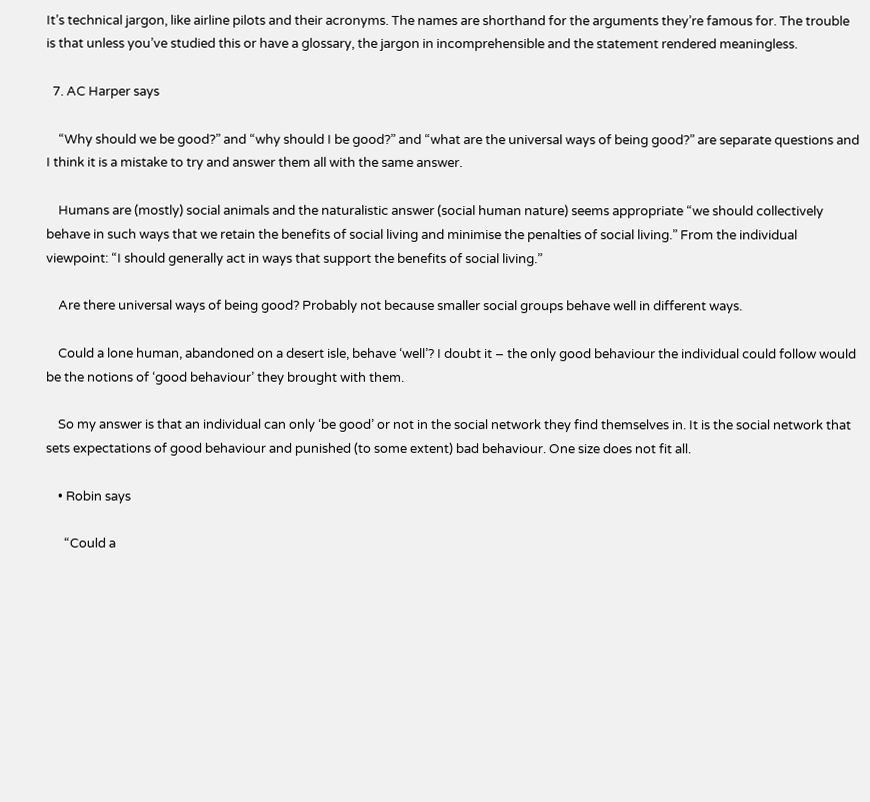It’s technical jargon, like airline pilots and their acronyms. The names are shorthand for the arguments they’re famous for. The trouble is that unless you’ve studied this or have a glossary, the jargon in incomprehensible and the statement rendered meaningless.

  7. AC Harper says

    “Why should we be good?” and “why should I be good?” and “what are the universal ways of being good?” are separate questions and I think it is a mistake to try and answer them all with the same answer.

    Humans are (mostly) social animals and the naturalistic answer (social human nature) seems appropriate “we should collectively behave in such ways that we retain the benefits of social living and minimise the penalties of social living.” From the individual viewpoint: “I should generally act in ways that support the benefits of social living.”

    Are there universal ways of being good? Probably not because smaller social groups behave well in different ways.

    Could a lone human, abandoned on a desert isle, behave ‘well’? I doubt it – the only good behaviour the individual could follow would be the notions of ‘good behaviour’ they brought with them.

    So my answer is that an individual can only ‘be good’ or not in the social network they find themselves in. It is the social network that sets expectations of good behaviour and punished (to some extent) bad behaviour. One size does not fit all.

    • Robin says

      “Could a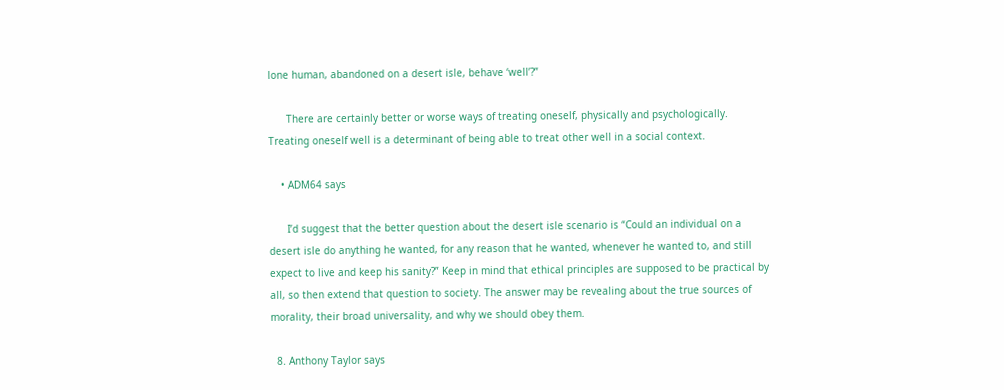lone human, abandoned on a desert isle, behave ‘well’?”

      There are certainly better or worse ways of treating oneself, physically and psychologically. Treating oneself well is a determinant of being able to treat other well in a social context.

    • ADM64 says

      I’d suggest that the better question about the desert isle scenario is “Could an individual on a desert isle do anything he wanted, for any reason that he wanted, whenever he wanted to, and still expect to live and keep his sanity?” Keep in mind that ethical principles are supposed to be practical by all, so then extend that question to society. The answer may be revealing about the true sources of morality, their broad universality, and why we should obey them.

  8. Anthony Taylor says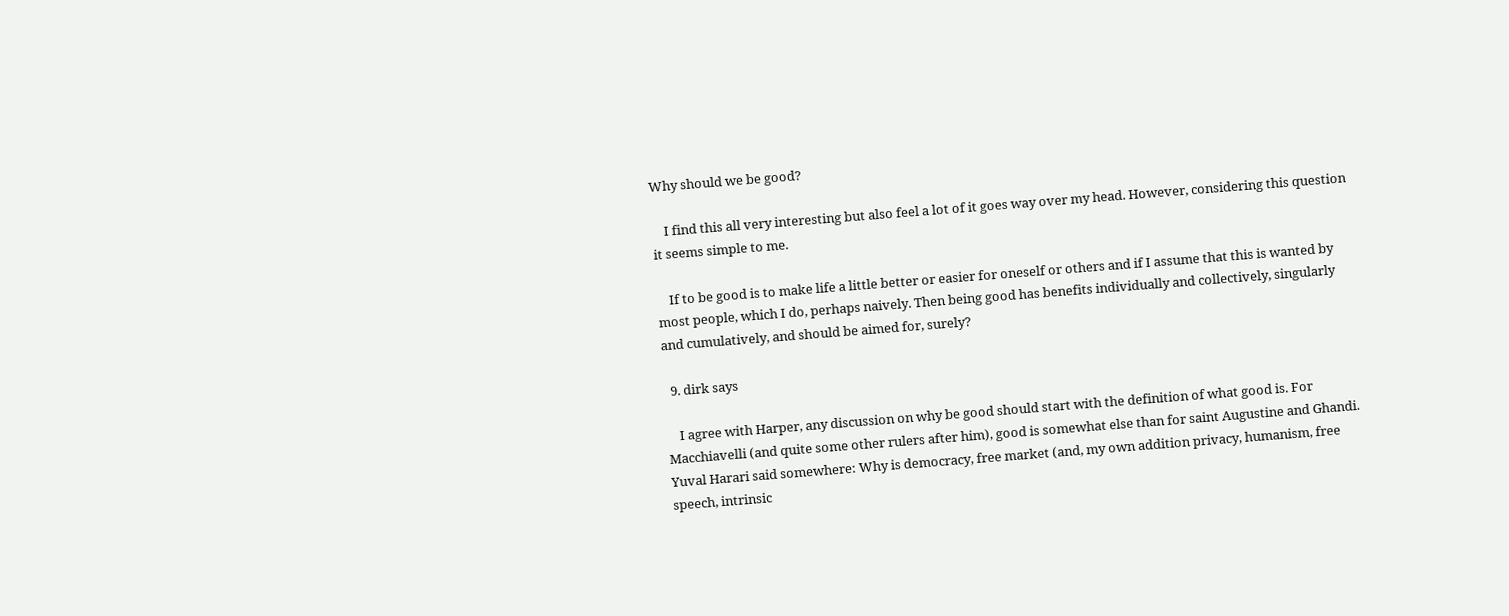Why should we be good?

    I find this all very interesting but also feel a lot of it goes way over my head. However, considering this question it seems simple to me.

    If to be good is to make life a little better or easier for oneself or others and if I assume that this is wanted by most people, which I do, perhaps naively. Then being good has benefits individually and collectively, singularly and cumulatively, and should be aimed for, surely?

  9. dirk says

    I agree with Harper, any discussion on why be good should start with the definition of what good is. For Macchiavelli (and quite some other rulers after him), good is somewhat else than for saint Augustine and Ghandi. Yuval Harari said somewhere: Why is democracy, free market (and, my own addition privacy, humanism, free speech, intrinsic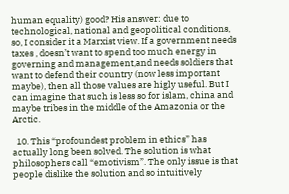human equality) good? His answer: due to technological, national and geopolitical conditions, so, I consider it a Marxist view. If a government needs taxes , doesn’t want to spend too much energy in governing and management,and needs soldiers that want to defend their country (now less important maybe), then all those values are higly useful. But I can imagine that such is less so for islam, china and maybe tribes in the middle of the Amazonia or the Arctic.

  10. This “profoundest problem in ethics” has actually long been solved. The solution is what philosophers call “emotivism”. The only issue is that people dislike the solution and so intuitively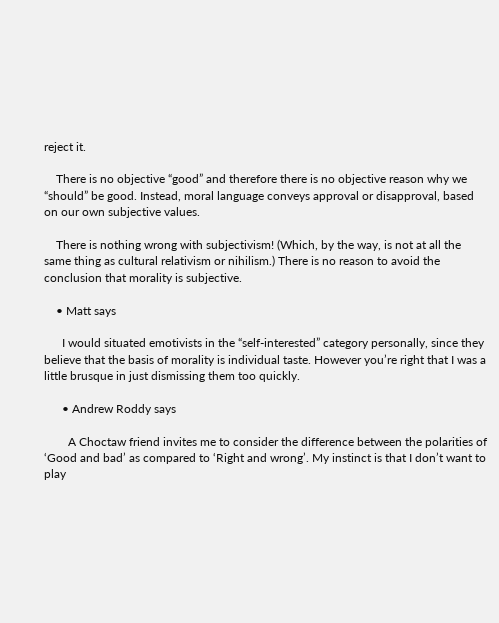reject it.

    There is no objective “good” and therefore there is no objective reason why we “should” be good. Instead, moral language conveys approval or disapproval, based on our own subjective values.

    There is nothing wrong with subjectivism! (Which, by the way, is not at all the same thing as cultural relativism or nihilism.) There is no reason to avoid the conclusion that morality is subjective.

    • Matt says

      I would situated emotivists in the “self-interested” category personally, since they believe that the basis of morality is individual taste. However you’re right that I was a little brusque in just dismissing them too quickly.

      • Andrew Roddy says

        A Choctaw friend invites me to consider the difference between the polarities of ‘Good and bad’ as compared to ‘Right and wrong’. My instinct is that I don’t want to play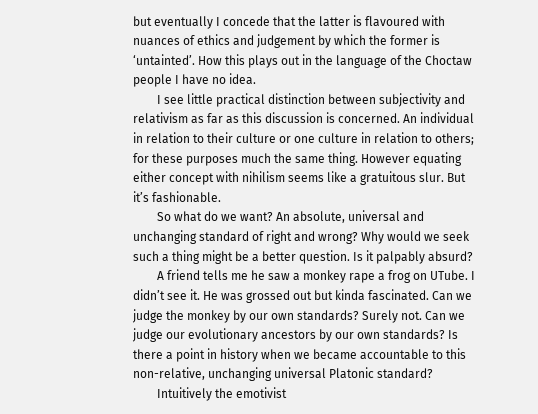but eventually I concede that the latter is flavoured with nuances of ethics and judgement by which the former is ‘untainted’. How this plays out in the language of the Choctaw people I have no idea.
        I see little practical distinction between subjectivity and relativism as far as this discussion is concerned. An individual in relation to their culture or one culture in relation to others; for these purposes much the same thing. However equating either concept with nihilism seems like a gratuitous slur. But it’s fashionable.
        So what do we want? An absolute, universal and unchanging standard of right and wrong? Why would we seek such a thing might be a better question. Is it palpably absurd?
        A friend tells me he saw a monkey rape a frog on UTube. I didn’t see it. He was grossed out but kinda fascinated. Can we judge the monkey by our own standards? Surely not. Can we judge our evolutionary ancestors by our own standards? Is there a point in history when we became accountable to this non-relative, unchanging universal Platonic standard?
        Intuitively the emotivist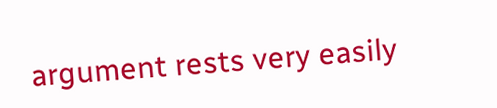argument rests very easily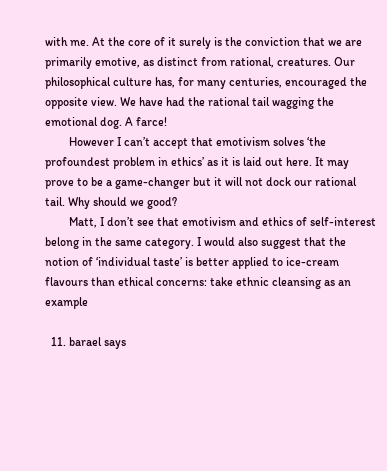with me. At the core of it surely is the conviction that we are primarily emotive, as distinct from rational, creatures. Our philosophical culture has, for many centuries, encouraged the opposite view. We have had the rational tail wagging the emotional dog. A farce!
        However I can’t accept that emotivism solves ‘the profoundest problem in ethics’ as it is laid out here. It may prove to be a game-changer but it will not dock our rational tail. Why should we good?
        Matt, I don’t see that emotivism and ethics of self-interest belong in the same category. I would also suggest that the notion of ‘individual taste’ is better applied to ice-cream flavours than ethical concerns: take ethnic cleansing as an example

  11. barael says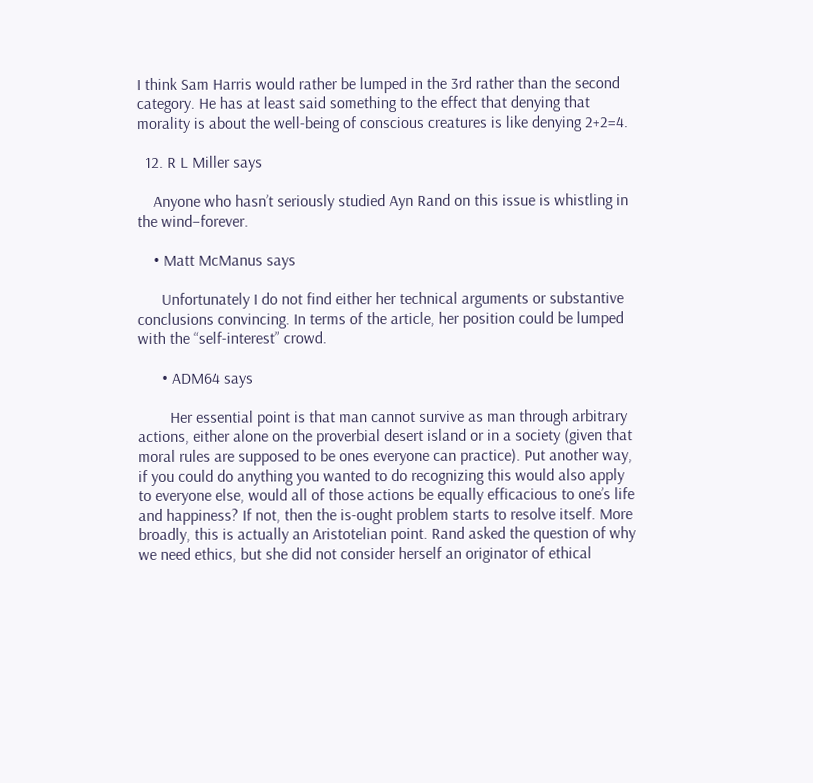I think Sam Harris would rather be lumped in the 3rd rather than the second category. He has at least said something to the effect that denying that morality is about the well-being of conscious creatures is like denying 2+2=4.

  12. R L Miller says

    Anyone who hasn’t seriously studied Ayn Rand on this issue is whistling in the wind–forever.

    • Matt McManus says

      Unfortunately I do not find either her technical arguments or substantive conclusions convincing. In terms of the article, her position could be lumped with the “self-interest” crowd.

      • ADM64 says

        Her essential point is that man cannot survive as man through arbitrary actions, either alone on the proverbial desert island or in a society (given that moral rules are supposed to be ones everyone can practice). Put another way, if you could do anything you wanted to do recognizing this would also apply to everyone else, would all of those actions be equally efficacious to one’s life and happiness? If not, then the is-ought problem starts to resolve itself. More broadly, this is actually an Aristotelian point. Rand asked the question of why we need ethics, but she did not consider herself an originator of ethical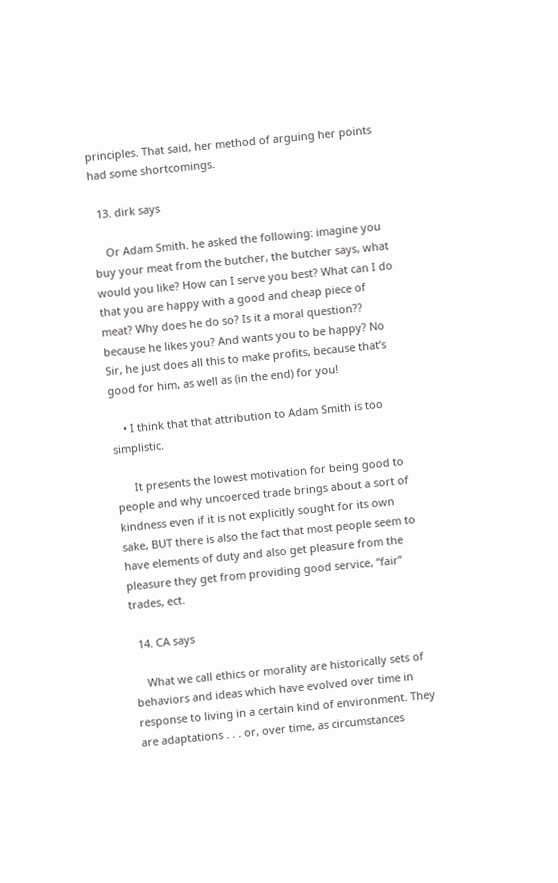principles. That said, her method of arguing her points had some shortcomings.

  13. dirk says

    Or Adam Smith. he asked the following: imagine you buy your meat from the butcher, the butcher says, what would you like? How can I serve you best? What can I do that you are happy with a good and cheap piece of meat? Why does he do so? Is it a moral question?? because he likes you? And wants you to be happy? No Sir, he just does all this to make profits, because that’s good for him, as well as (in the end) for you!

    • I think that that attribution to Adam Smith is too simplistic.

      It presents the lowest motivation for being good to people and why uncoerced trade brings about a sort of kindness even if it is not explicitly sought for its own sake, BUT there is also the fact that most people seem to have elements of duty and also get pleasure from the pleasure they get from providing good service, “fair” trades, ect.

  14. CA says

    What we call ethics or morality are historically sets of behaviors and ideas which have evolved over time in response to living in a certain kind of environment. They are adaptations . . . or, over time, as circumstances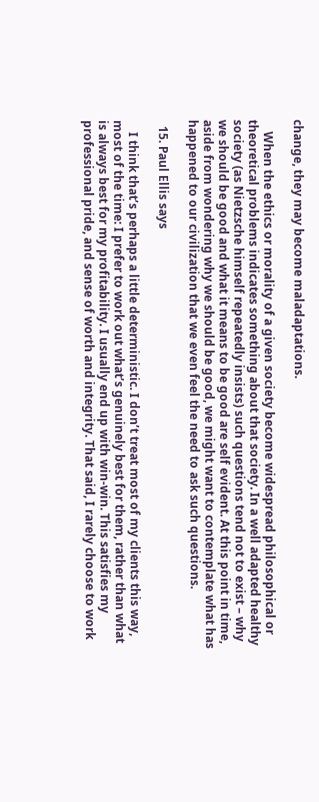change, they may become maladaptations.

    When the ethics or morality of a given society become widespread philosophical or theoretical problems indicates something about that society. In a well adapted healthy society (as Nietzsche himself repeatedly insists) such questions tend not to exist – why we should be good and what it means to be good are self evident. At this point in time, aside from wondering why we should be good, we might want to contemplate what has happened to our civilization that we even feel the need to ask such questions.

  15. Paul Ellis says

    I think that’s perhaps a little deterministic. I don’t treat most of my clients this way, most of the time: I prefer to work out what’s genuinely best for them, rather than what is always best for my profitability. I usually end up with win-win. This satisfies my professional pride, and sense of worth and integrity. That said, I rarely choose to work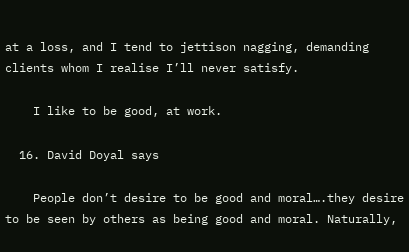at a loss, and I tend to jettison nagging, demanding clients whom I realise I’ll never satisfy.

    I like to be good, at work.

  16. David Doyal says

    People don’t desire to be good and moral….they desire to be seen by others as being good and moral. Naturally,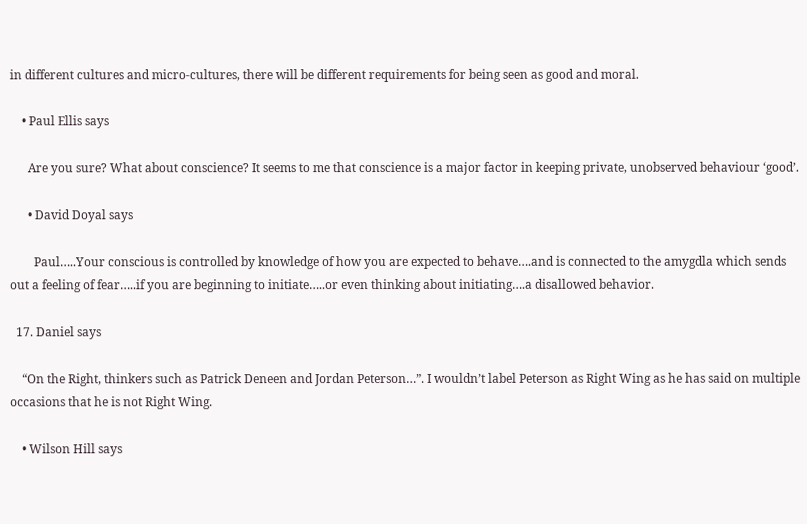in different cultures and micro-cultures, there will be different requirements for being seen as good and moral.

    • Paul Ellis says

      Are you sure? What about conscience? It seems to me that conscience is a major factor in keeping private, unobserved behaviour ‘good’.

      • David Doyal says

        Paul…..Your conscious is controlled by knowledge of how you are expected to behave….and is connected to the amygdla which sends out a feeling of fear…..if you are beginning to initiate…..or even thinking about initiating….a disallowed behavior.

  17. Daniel says

    “On the Right, thinkers such as Patrick Deneen and Jordan Peterson…”. I wouldn’t label Peterson as Right Wing as he has said on multiple occasions that he is not Right Wing.

    • Wilson Hill says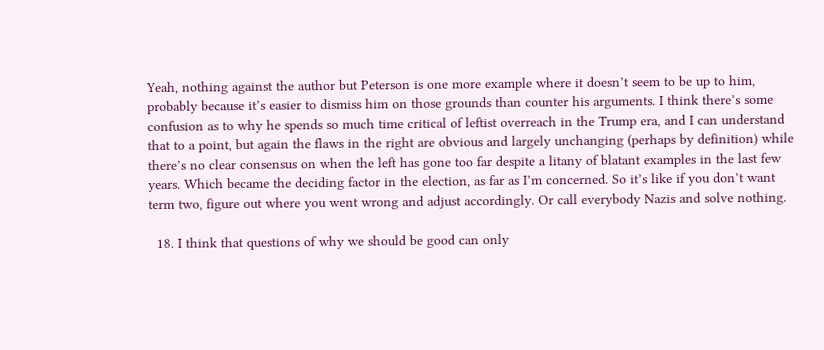Yeah, nothing against the author but Peterson is one more example where it doesn’t seem to be up to him, probably because it’s easier to dismiss him on those grounds than counter his arguments. I think there’s some confusion as to why he spends so much time critical of leftist overreach in the Trump era, and I can understand that to a point, but again the flaws in the right are obvious and largely unchanging (perhaps by definition) while there’s no clear consensus on when the left has gone too far despite a litany of blatant examples in the last few years. Which became the deciding factor in the election, as far as I’m concerned. So it’s like if you don’t want term two, figure out where you went wrong and adjust accordingly. Or call everybody Nazis and solve nothing.

  18. I think that questions of why we should be good can only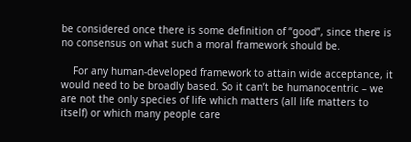be considered once there is some definition of “good”, since there is no consensus on what such a moral framework should be.

    For any human-developed framework to attain wide acceptance, it would need to be broadly based. So it can’t be humanocentric – we are not the only species of life which matters (all life matters to itself) or which many people care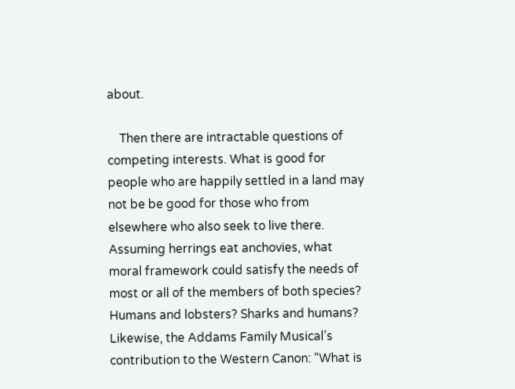about.

    Then there are intractable questions of competing interests. What is good for people who are happily settled in a land may not be be good for those who from elsewhere who also seek to live there. Assuming herrings eat anchovies, what moral framework could satisfy the needs of most or all of the members of both species? Humans and lobsters? Sharks and humans? Likewise, the Addams Family Musical’s contribution to the Western Canon: “What is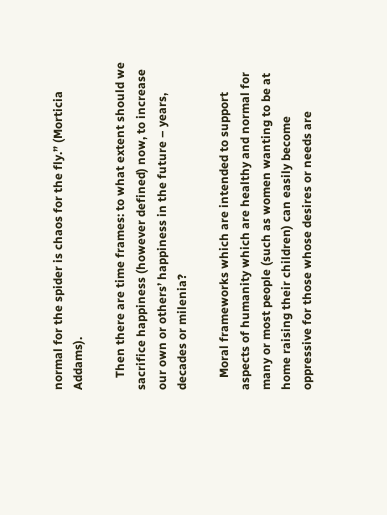normal for the spider is chaos for the fly.” (Morticia Addams).

    Then there are time frames: to what extent should we sacrifice happiness (however defined) now, to increase our own or others’ happiness in the future – years, decades or milenia?

    Moral frameworks which are intended to support aspects of humanity which are healthy and normal for many or most people (such as women wanting to be at home raising their children) can easily become oppressive for those whose desires or needs are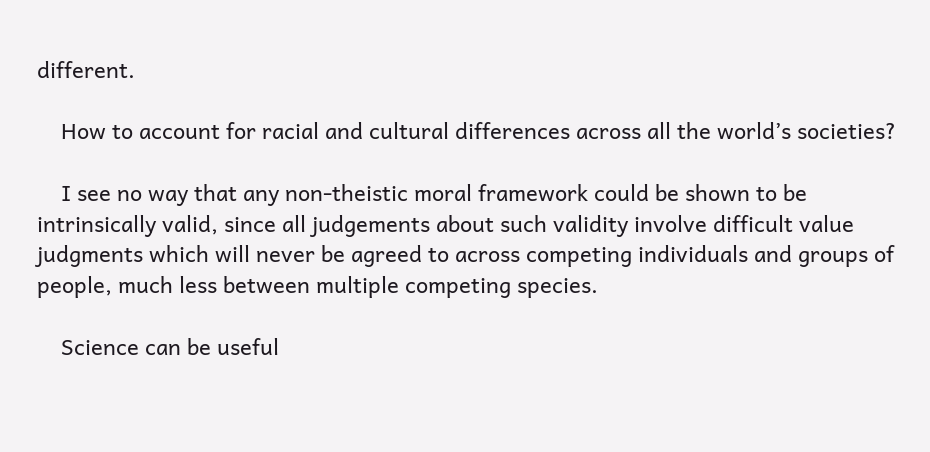different.

    How to account for racial and cultural differences across all the world’s societies?

    I see no way that any non-theistic moral framework could be shown to be intrinsically valid, since all judgements about such validity involve difficult value judgments which will never be agreed to across competing individuals and groups of people, much less between multiple competing species.

    Science can be useful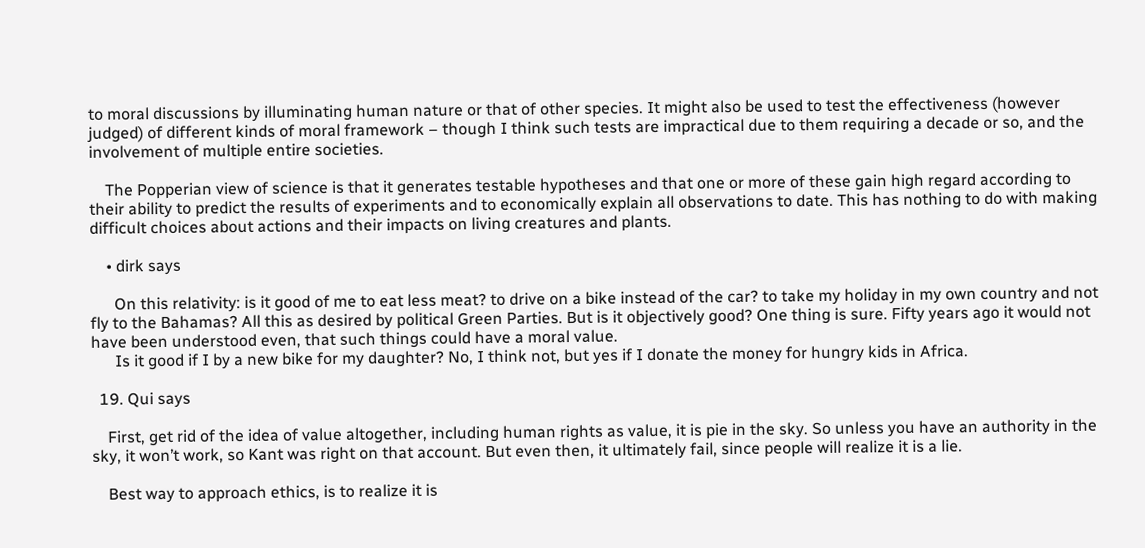to moral discussions by illuminating human nature or that of other species. It might also be used to test the effectiveness (however judged) of different kinds of moral framework – though I think such tests are impractical due to them requiring a decade or so, and the involvement of multiple entire societies.

    The Popperian view of science is that it generates testable hypotheses and that one or more of these gain high regard according to their ability to predict the results of experiments and to economically explain all observations to date. This has nothing to do with making difficult choices about actions and their impacts on living creatures and plants.

    • dirk says

      On this relativity: is it good of me to eat less meat? to drive on a bike instead of the car? to take my holiday in my own country and not fly to the Bahamas? All this as desired by political Green Parties. But is it objectively good? One thing is sure. Fifty years ago it would not have been understood even, that such things could have a moral value.
      Is it good if I by a new bike for my daughter? No, I think not, but yes if I donate the money for hungry kids in Africa.

  19. Qui says

    First, get rid of the idea of value altogether, including human rights as value, it is pie in the sky. So unless you have an authority in the sky, it won’t work, so Kant was right on that account. But even then, it ultimately fail, since people will realize it is a lie.

    Best way to approach ethics, is to realize it is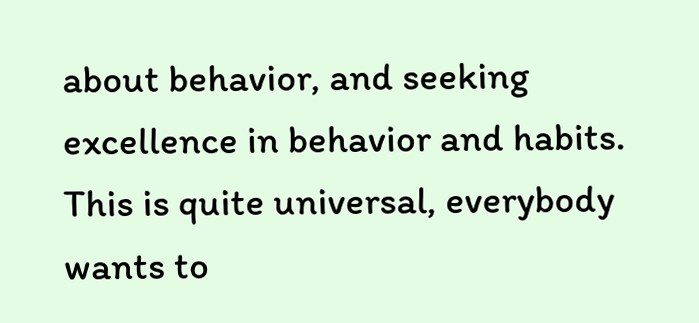about behavior, and seeking excellence in behavior and habits. This is quite universal, everybody wants to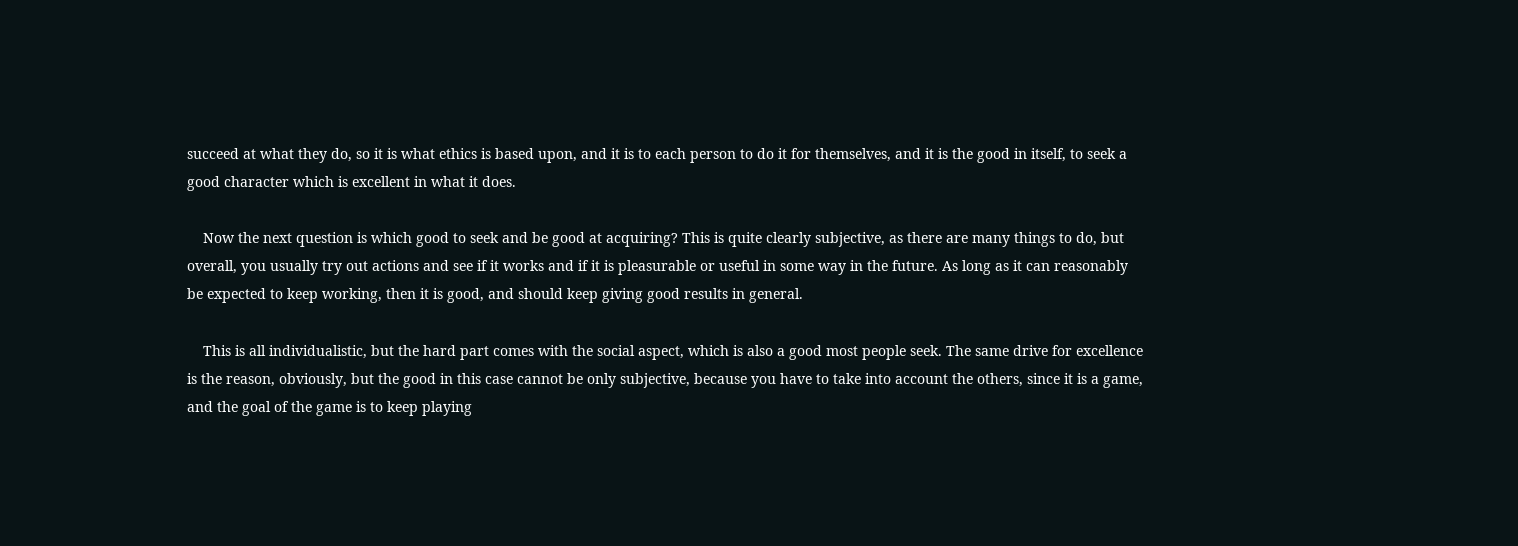succeed at what they do, so it is what ethics is based upon, and it is to each person to do it for themselves, and it is the good in itself, to seek a good character which is excellent in what it does.

    Now the next question is which good to seek and be good at acquiring? This is quite clearly subjective, as there are many things to do, but overall, you usually try out actions and see if it works and if it is pleasurable or useful in some way in the future. As long as it can reasonably be expected to keep working, then it is good, and should keep giving good results in general.

    This is all individualistic, but the hard part comes with the social aspect, which is also a good most people seek. The same drive for excellence is the reason, obviously, but the good in this case cannot be only subjective, because you have to take into account the others, since it is a game, and the goal of the game is to keep playing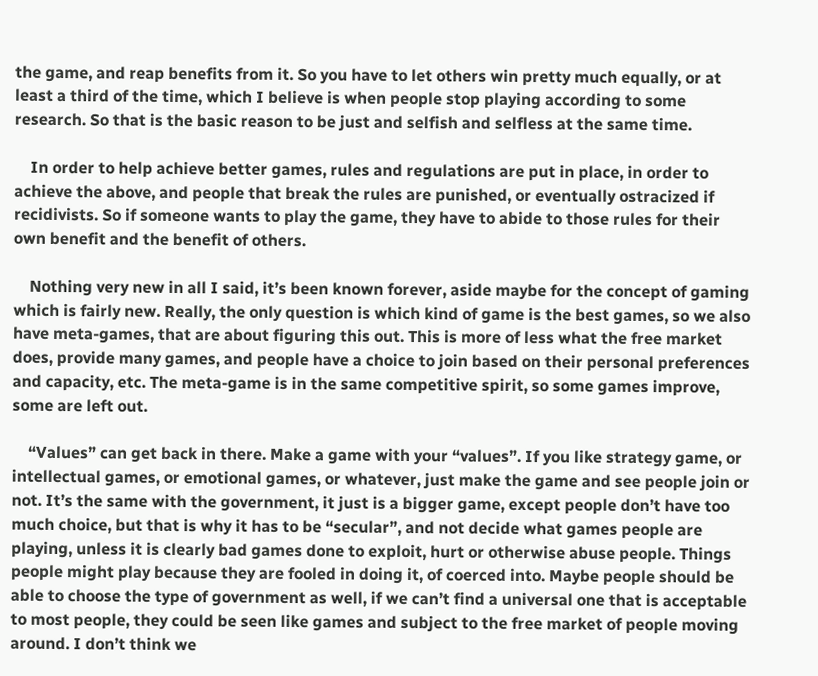the game, and reap benefits from it. So you have to let others win pretty much equally, or at least a third of the time, which I believe is when people stop playing according to some research. So that is the basic reason to be just and selfish and selfless at the same time.

    In order to help achieve better games, rules and regulations are put in place, in order to achieve the above, and people that break the rules are punished, or eventually ostracized if recidivists. So if someone wants to play the game, they have to abide to those rules for their own benefit and the benefit of others.

    Nothing very new in all I said, it’s been known forever, aside maybe for the concept of gaming which is fairly new. Really, the only question is which kind of game is the best games, so we also have meta-games, that are about figuring this out. This is more of less what the free market does, provide many games, and people have a choice to join based on their personal preferences and capacity, etc. The meta-game is in the same competitive spirit, so some games improve, some are left out.

    “Values” can get back in there. Make a game with your “values”. If you like strategy game, or intellectual games, or emotional games, or whatever, just make the game and see people join or not. It’s the same with the government, it just is a bigger game, except people don’t have too much choice, but that is why it has to be “secular”, and not decide what games people are playing, unless it is clearly bad games done to exploit, hurt or otherwise abuse people. Things people might play because they are fooled in doing it, of coerced into. Maybe people should be able to choose the type of government as well, if we can’t find a universal one that is acceptable to most people, they could be seen like games and subject to the free market of people moving around. I don’t think we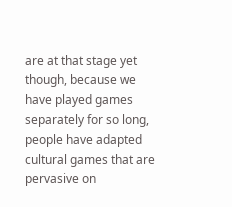are at that stage yet though, because we have played games separately for so long, people have adapted cultural games that are pervasive on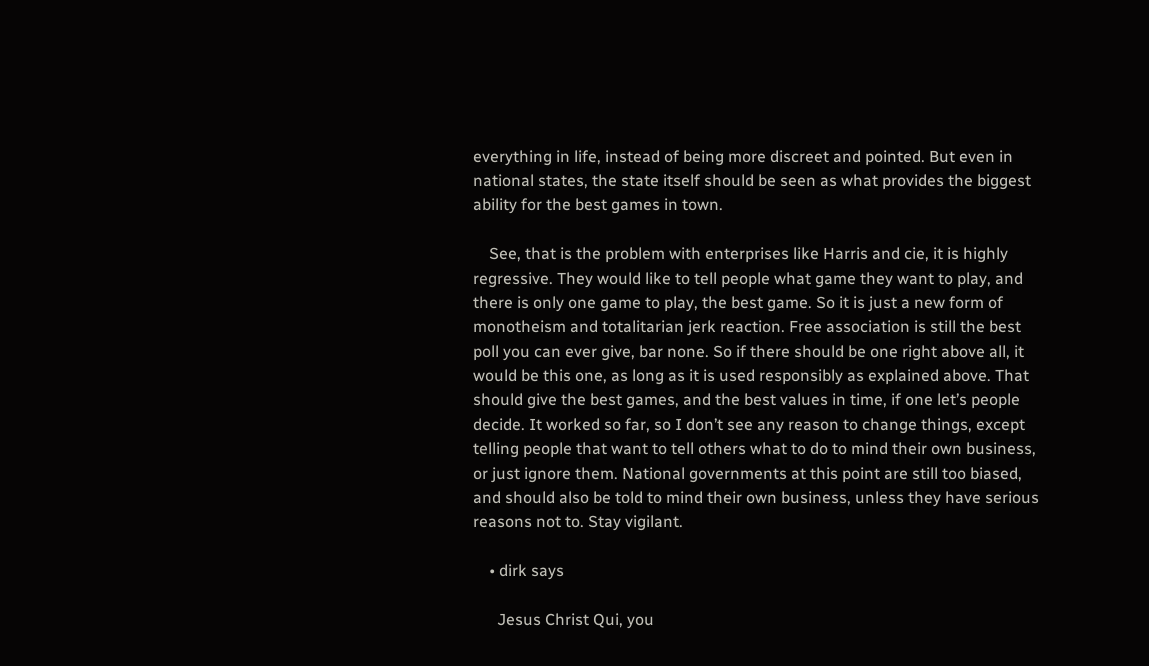everything in life, instead of being more discreet and pointed. But even in national states, the state itself should be seen as what provides the biggest ability for the best games in town.

    See, that is the problem with enterprises like Harris and cie, it is highly regressive. They would like to tell people what game they want to play, and there is only one game to play, the best game. So it is just a new form of monotheism and totalitarian jerk reaction. Free association is still the best poll you can ever give, bar none. So if there should be one right above all, it would be this one, as long as it is used responsibly as explained above. That should give the best games, and the best values in time, if one let’s people decide. It worked so far, so I don’t see any reason to change things, except telling people that want to tell others what to do to mind their own business, or just ignore them. National governments at this point are still too biased, and should also be told to mind their own business, unless they have serious reasons not to. Stay vigilant.

    • dirk says

      Jesus Christ Qui, you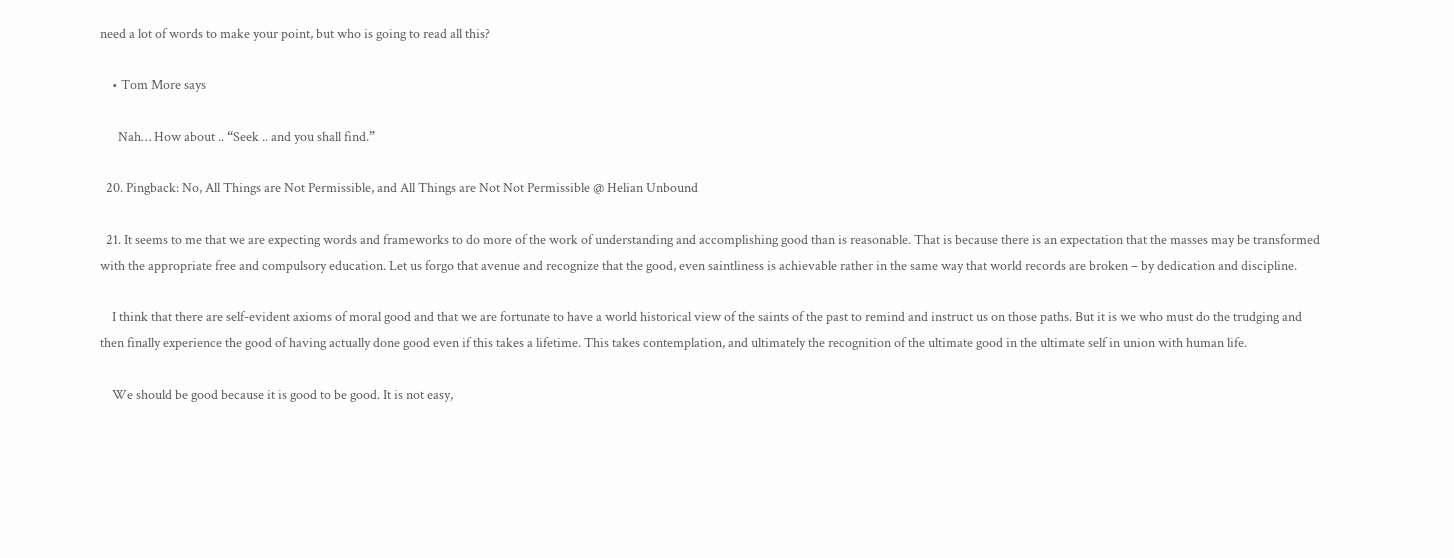need a lot of words to make your point, but who is going to read all this?

    • Tom More says

      Nah… How about .. “Seek .. and you shall find.”

  20. Pingback: No, All Things are Not Permissible, and All Things are Not Not Permissible @ Helian Unbound

  21. It seems to me that we are expecting words and frameworks to do more of the work of understanding and accomplishing good than is reasonable. That is because there is an expectation that the masses may be transformed with the appropriate free and compulsory education. Let us forgo that avenue and recognize that the good, even saintliness is achievable rather in the same way that world records are broken – by dedication and discipline.

    I think that there are self-evident axioms of moral good and that we are fortunate to have a world historical view of the saints of the past to remind and instruct us on those paths. But it is we who must do the trudging and then finally experience the good of having actually done good even if this takes a lifetime. This takes contemplation, and ultimately the recognition of the ultimate good in the ultimate self in union with human life.

    We should be good because it is good to be good. It is not easy,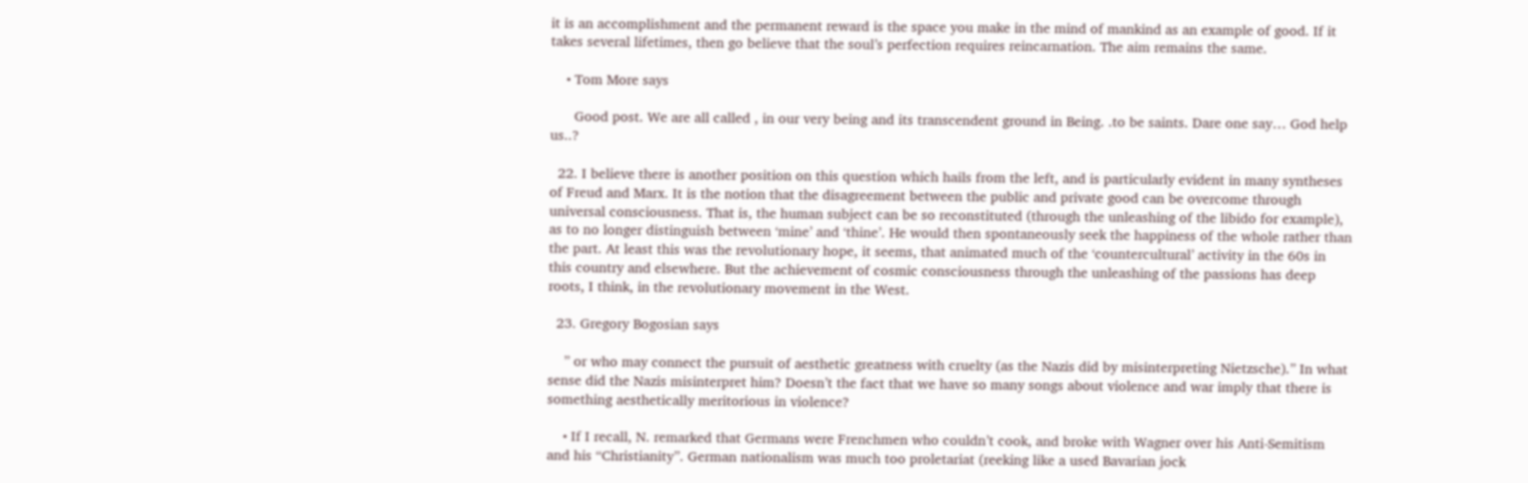it is an accomplishment and the permanent reward is the space you make in the mind of mankind as an example of good. If it takes several lifetimes, then go believe that the soul’s perfection requires reincarnation. The aim remains the same.

    • Tom More says

      Good post. We are all called , in our very being and its transcendent ground in Being. .to be saints. Dare one say… God help us..?

  22. I believe there is another position on this question which hails from the left, and is particularly evident in many syntheses of Freud and Marx. It is the notion that the disagreement between the public and private good can be overcome through universal consciousness. That is, the human subject can be so reconstituted (through the unleashing of the libido for example), as to no longer distinguish between ‘mine’ and ‘thine’. He would then spontaneously seek the happiness of the whole rather than the part. At least this was the revolutionary hope, it seems, that animated much of the ‘countercultural’ activity in the 60s in this country and elsewhere. But the achievement of cosmic consciousness through the unleashing of the passions has deep roots, I think, in the revolutionary movement in the West.

  23. Gregory Bogosian says

    ” or who may connect the pursuit of aesthetic greatness with cruelty (as the Nazis did by misinterpreting Nietzsche).” In what sense did the Nazis misinterpret him? Doesn’t the fact that we have so many songs about violence and war imply that there is something aesthetically meritorious in violence?

    • If I recall, N. remarked that Germans were Frenchmen who couldn’t cook, and broke with Wagner over his Anti-Semitism and his “Christianity”. German nationalism was much too proletariat (reeking like a used Bavarian jock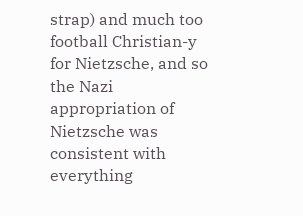strap) and much too football Christian-y for Nietzsche, and so the Nazi appropriation of Nietzsche was consistent with everything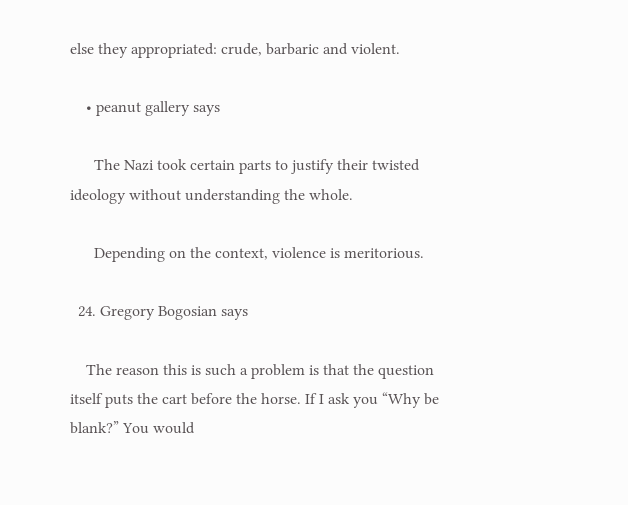else they appropriated: crude, barbaric and violent.

    • peanut gallery says

      The Nazi took certain parts to justify their twisted ideology without understanding the whole.

      Depending on the context, violence is meritorious.

  24. Gregory Bogosian says

    The reason this is such a problem is that the question itself puts the cart before the horse. If I ask you “Why be blank?” You would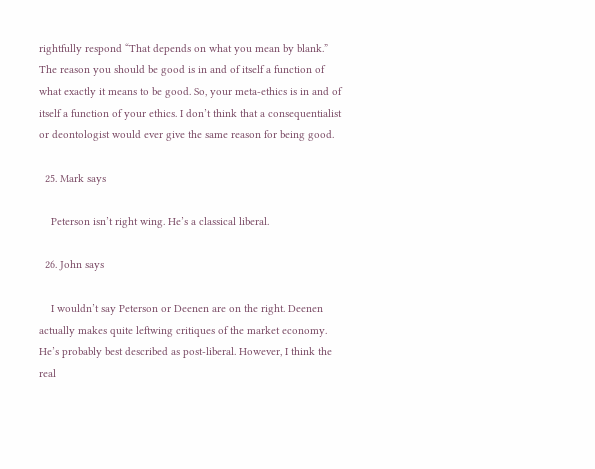rightfully respond “That depends on what you mean by blank.” The reason you should be good is in and of itself a function of what exactly it means to be good. So, your meta-ethics is in and of itself a function of your ethics. I don’t think that a consequentialist or deontologist would ever give the same reason for being good.

  25. Mark says

    Peterson isn’t right wing. He’s a classical liberal.

  26. John says

    I wouldn’t say Peterson or Deenen are on the right. Deenen actually makes quite leftwing critiques of the market economy. He’s probably best described as post-liberal. However, I think the real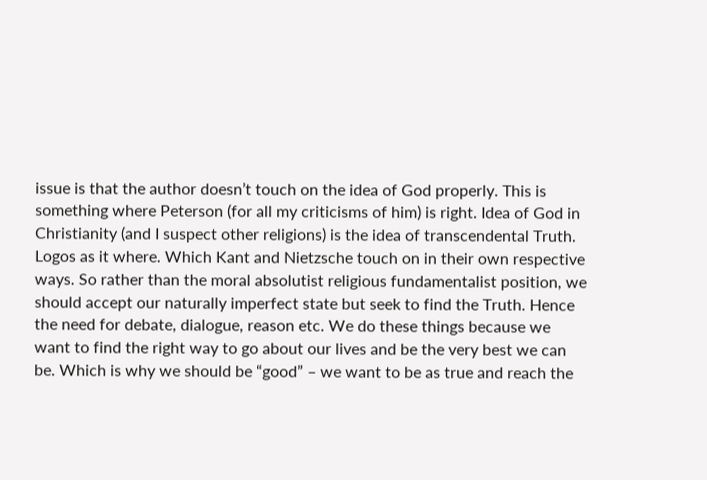issue is that the author doesn’t touch on the idea of God properly. This is something where Peterson (for all my criticisms of him) is right. Idea of God in Christianity (and I suspect other religions) is the idea of transcendental Truth. Logos as it where. Which Kant and Nietzsche touch on in their own respective ways. So rather than the moral absolutist religious fundamentalist position, we should accept our naturally imperfect state but seek to find the Truth. Hence the need for debate, dialogue, reason etc. We do these things because we want to find the right way to go about our lives and be the very best we can be. Which is why we should be “good” – we want to be as true and reach the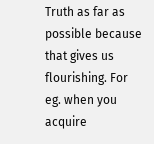Truth as far as possible because that gives us flourishing. For eg. when you acquire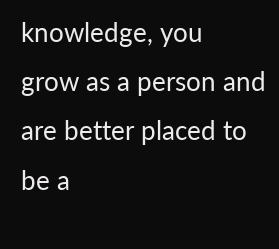knowledge, you grow as a person and are better placed to be a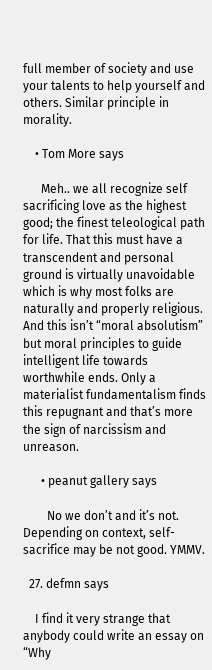full member of society and use your talents to help yourself and others. Similar principle in morality.

    • Tom More says

      Meh.. we all recognize self sacrificing love as the highest good; the finest teleological path for life. That this must have a transcendent and personal ground is virtually unavoidable which is why most folks are naturally and properly religious. And this isn’t “moral absolutism” but moral principles to guide intelligent life towards worthwhile ends. Only a materialist fundamentalism finds this repugnant and that’s more the sign of narcissism and unreason.

      • peanut gallery says

        No we don’t and it’s not. Depending on context, self-sacrifice may be not good. YMMV.

  27. defmn says

    I find it very strange that anybody could write an essay on “Why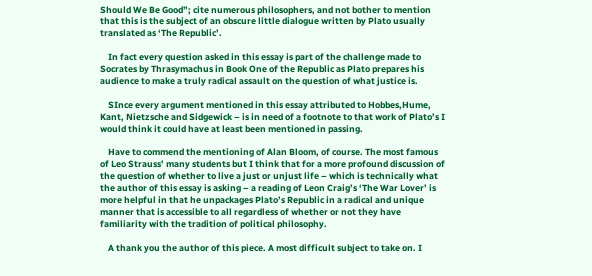Should We Be Good”; cite numerous philosophers, and not bother to mention that this is the subject of an obscure little dialogue written by Plato usually translated as ‘The Republic’.

    In fact every question asked in this essay is part of the challenge made to Socrates by Thrasymachus in Book One of the Republic as Plato prepares his audience to make a truly radical assault on the question of what justice is.

    SInce every argument mentioned in this essay attributed to Hobbes,Hume, Kant, Nietzsche and Sidgewick – is in need of a footnote to that work of Plato’s I would think it could have at least been mentioned in passing.

    Have to commend the mentioning of Alan Bloom, of course. The most famous of Leo Strauss’ many students but I think that for a more profound discussion of the question of whether to live a just or unjust life – which is technically what the author of this essay is asking – a reading of Leon Craig’s ‘The War Lover’ is more helpful in that he unpackages Plato’s Republic in a radical and unique manner that is accessible to all regardless of whether or not they have familiarity with the tradition of political philosophy.

    A thank you the author of this piece. A most difficult subject to take on. I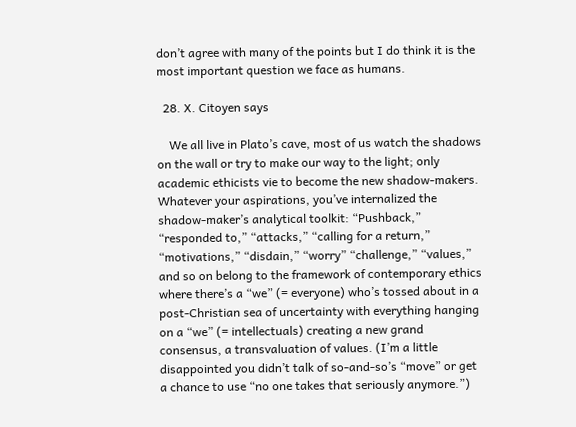don’t agree with many of the points but I do think it is the most important question we face as humans.

  28. X. Citoyen says

    We all live in Plato’s cave, most of us watch the shadows on the wall or try to make our way to the light; only academic ethicists vie to become the new shadow-makers. Whatever your aspirations, you’ve internalized the shadow-maker’s analytical toolkit: “Pushback,” “responded to,” “attacks,” “calling for a return,” “motivations,” “disdain,” “worry” “challenge,” “values,” and so on belong to the framework of contemporary ethics where there’s a “we” (= everyone) who’s tossed about in a post-Christian sea of uncertainty with everything hanging on a “we” (= intellectuals) creating a new grand consensus, a transvaluation of values. (I’m a little disappointed you didn’t talk of so-and-so’s “move” or get a chance to use “no one takes that seriously anymore.”)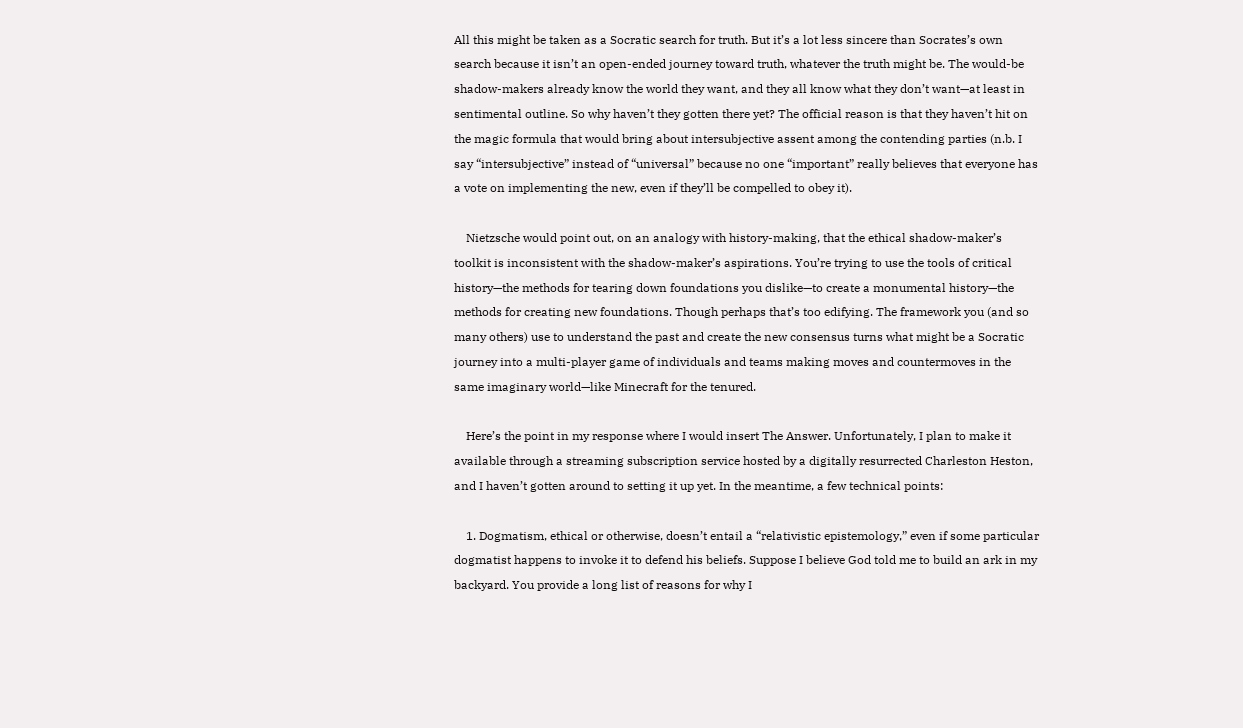All this might be taken as a Socratic search for truth. But it’s a lot less sincere than Socrates’s own search because it isn’t an open-ended journey toward truth, whatever the truth might be. The would-be shadow-makers already know the world they want, and they all know what they don’t want—at least in sentimental outline. So why haven’t they gotten there yet? The official reason is that they haven’t hit on the magic formula that would bring about intersubjective assent among the contending parties (n.b. I say “intersubjective” instead of “universal” because no one “important” really believes that everyone has a vote on implementing the new, even if they’ll be compelled to obey it).

    Nietzsche would point out, on an analogy with history-making, that the ethical shadow-maker’s toolkit is inconsistent with the shadow-maker’s aspirations. You’re trying to use the tools of critical history—the methods for tearing down foundations you dislike—to create a monumental history—the methods for creating new foundations. Though perhaps that’s too edifying. The framework you (and so many others) use to understand the past and create the new consensus turns what might be a Socratic journey into a multi-player game of individuals and teams making moves and countermoves in the same imaginary world—like Minecraft for the tenured.

    Here’s the point in my response where I would insert The Answer. Unfortunately, I plan to make it available through a streaming subscription service hosted by a digitally resurrected Charleston Heston, and I haven’t gotten around to setting it up yet. In the meantime, a few technical points:

    1. Dogmatism, ethical or otherwise, doesn’t entail a “relativistic epistemology,” even if some particular dogmatist happens to invoke it to defend his beliefs. Suppose I believe God told me to build an ark in my backyard. You provide a long list of reasons for why I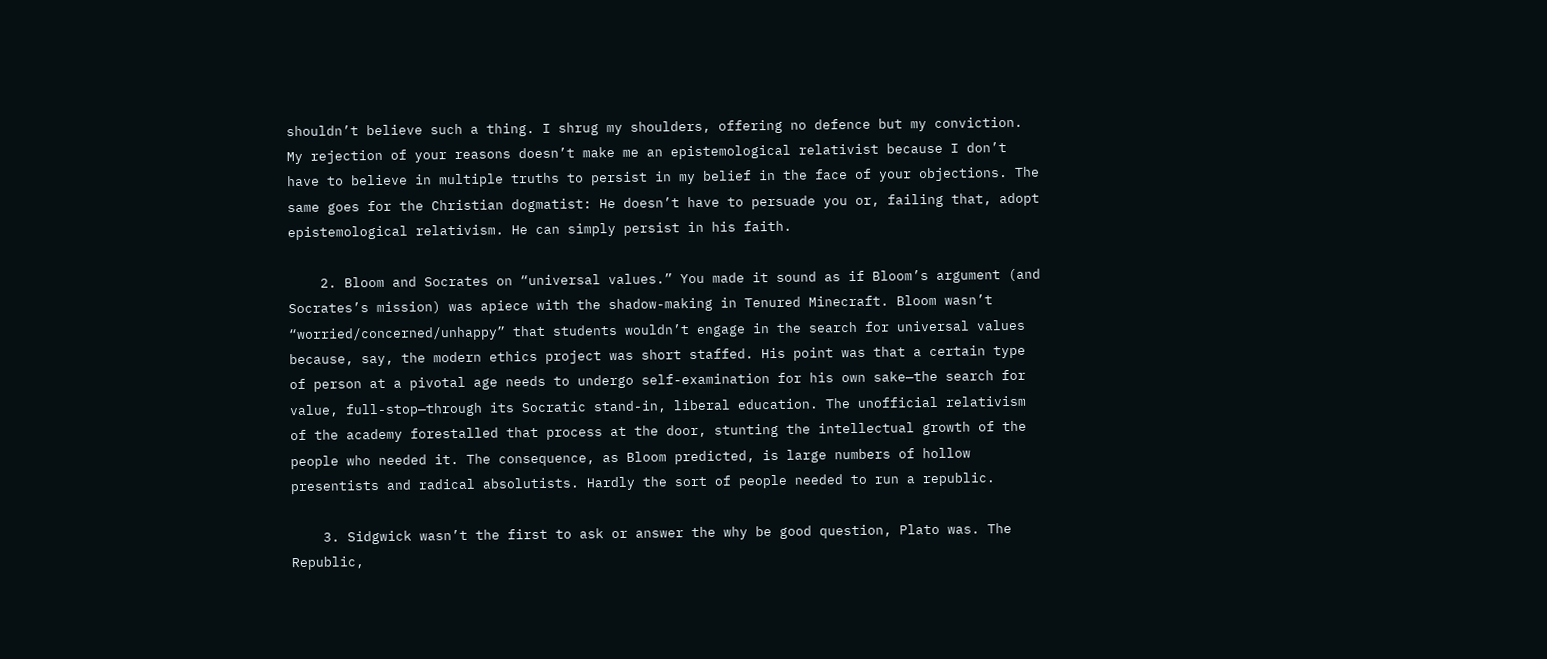shouldn’t believe such a thing. I shrug my shoulders, offering no defence but my conviction. My rejection of your reasons doesn’t make me an epistemological relativist because I don’t have to believe in multiple truths to persist in my belief in the face of your objections. The same goes for the Christian dogmatist: He doesn’t have to persuade you or, failing that, adopt epistemological relativism. He can simply persist in his faith.

    2. Bloom and Socrates on “universal values.” You made it sound as if Bloom’s argument (and Socrates’s mission) was apiece with the shadow-making in Tenured Minecraft. Bloom wasn’t “worried/concerned/unhappy” that students wouldn’t engage in the search for universal values because, say, the modern ethics project was short staffed. His point was that a certain type of person at a pivotal age needs to undergo self-examination for his own sake—the search for value, full-stop—through its Socratic stand-in, liberal education. The unofficial relativism of the academy forestalled that process at the door, stunting the intellectual growth of the people who needed it. The consequence, as Bloom predicted, is large numbers of hollow presentists and radical absolutists. Hardly the sort of people needed to run a republic.

    3. Sidgwick wasn’t the first to ask or answer the why be good question, Plato was. The Republic,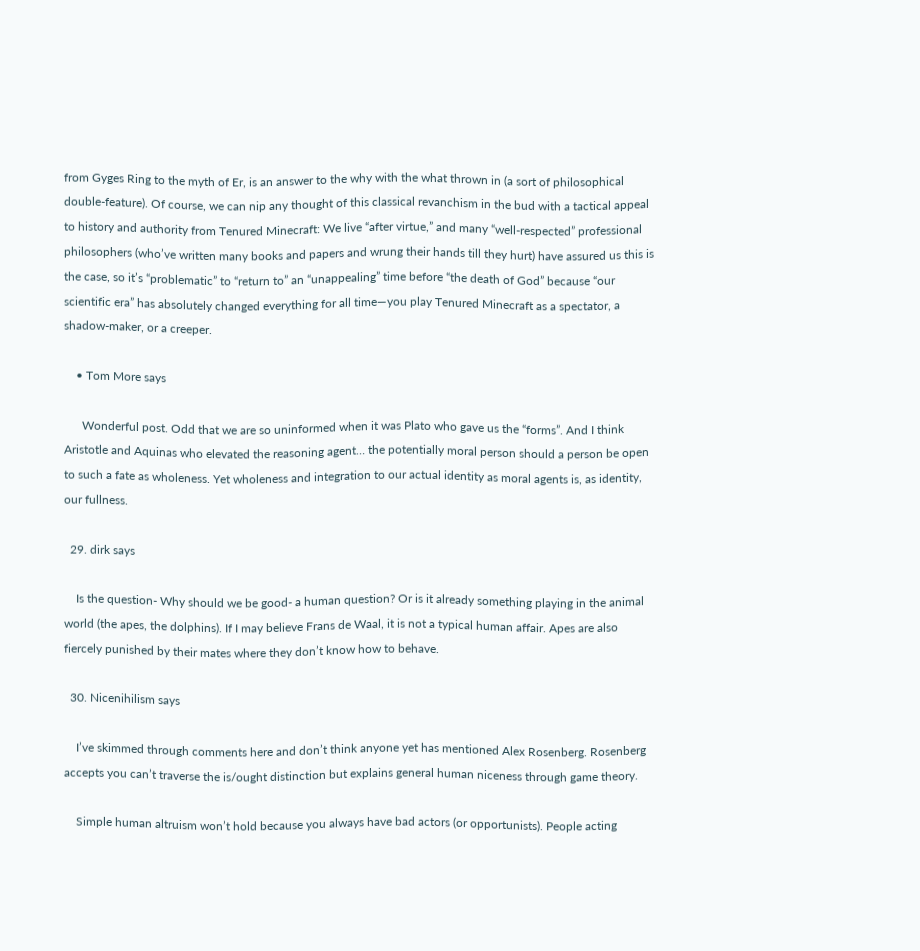from Gyges Ring to the myth of Er, is an answer to the why with the what thrown in (a sort of philosophical double-feature). Of course, we can nip any thought of this classical revanchism in the bud with a tactical appeal to history and authority from Tenured Minecraft: We live “after virtue,” and many “well-respected” professional philosophers (who’ve written many books and papers and wrung their hands till they hurt) have assured us this is the case, so it’s “problematic” to “return to” an “unappealing” time before “the death of God” because “our scientific era” has absolutely changed everything for all time—you play Tenured Minecraft as a spectator, a shadow-maker, or a creeper.

    • Tom More says

      Wonderful post. Odd that we are so uninformed when it was Plato who gave us the “forms”. And I think Aristotle and Aquinas who elevated the reasoning agent… the potentially moral person should a person be open to such a fate as wholeness. Yet wholeness and integration to our actual identity as moral agents is, as identity, our fullness.

  29. dirk says

    Is the question- Why should we be good- a human question? Or is it already something playing in the animal world (the apes, the dolphins). If I may believe Frans de Waal, it is not a typical human affair. Apes are also fiercely punished by their mates where they don’t know how to behave.

  30. Nicenihilism says

    I’ve skimmed through comments here and don’t think anyone yet has mentioned Alex Rosenberg. Rosenberg accepts you can’t traverse the is/ought distinction but explains general human niceness through game theory.

    Simple human altruism won’t hold because you always have bad actors (or opportunists). People acting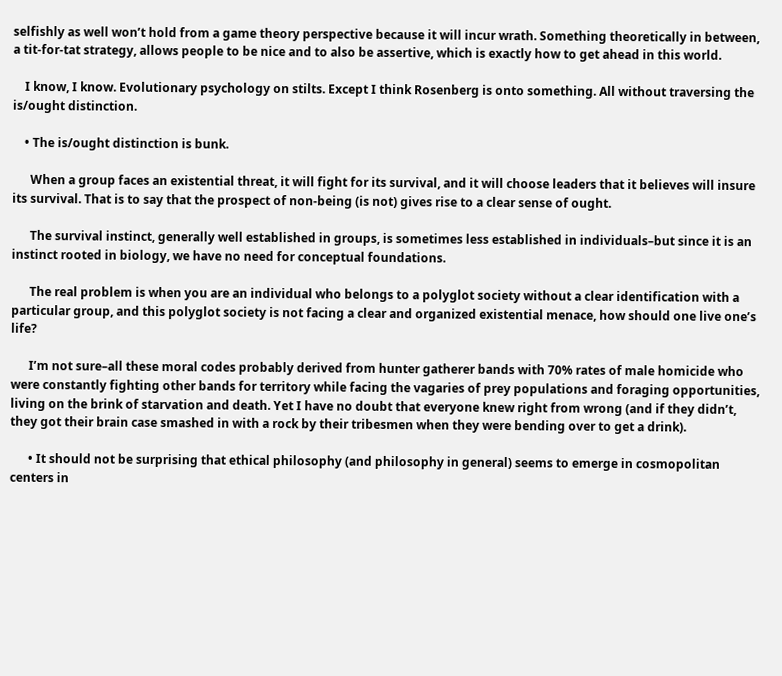selfishly as well won’t hold from a game theory perspective because it will incur wrath. Something theoretically in between, a tit-for-tat strategy, allows people to be nice and to also be assertive, which is exactly how to get ahead in this world.

    I know, I know. Evolutionary psychology on stilts. Except I think Rosenberg is onto something. All without traversing the is/ought distinction.

    • The is/ought distinction is bunk.

      When a group faces an existential threat, it will fight for its survival, and it will choose leaders that it believes will insure its survival. That is to say that the prospect of non-being (is not) gives rise to a clear sense of ought.

      The survival instinct, generally well established in groups, is sometimes less established in individuals–but since it is an instinct rooted in biology, we have no need for conceptual foundations.

      The real problem is when you are an individual who belongs to a polyglot society without a clear identification with a particular group, and this polyglot society is not facing a clear and organized existential menace, how should one live one’s life?

      I’m not sure–all these moral codes probably derived from hunter gatherer bands with 70% rates of male homicide who were constantly fighting other bands for territory while facing the vagaries of prey populations and foraging opportunities, living on the brink of starvation and death. Yet I have no doubt that everyone knew right from wrong (and if they didn’t, they got their brain case smashed in with a rock by their tribesmen when they were bending over to get a drink).

      • It should not be surprising that ethical philosophy (and philosophy in general) seems to emerge in cosmopolitan centers in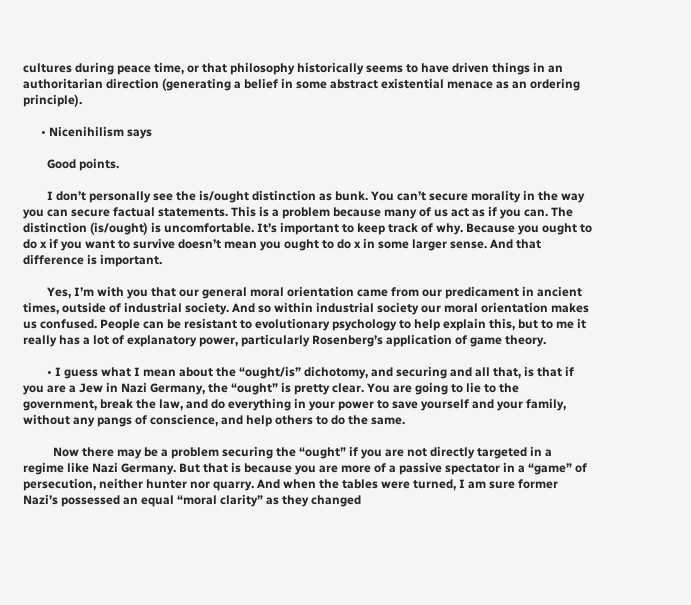cultures during peace time, or that philosophy historically seems to have driven things in an authoritarian direction (generating a belief in some abstract existential menace as an ordering principle).

      • Nicenihilism says

        Good points.

        I don’t personally see the is/ought distinction as bunk. You can’t secure morality in the way you can secure factual statements. This is a problem because many of us act as if you can. The distinction (is/ought) is uncomfortable. It’s important to keep track of why. Because you ought to do x if you want to survive doesn’t mean you ought to do x in some larger sense. And that difference is important.

        Yes, I’m with you that our general moral orientation came from our predicament in ancient times, outside of industrial society. And so within industrial society our moral orientation makes us confused. People can be resistant to evolutionary psychology to help explain this, but to me it really has a lot of explanatory power, particularly Rosenberg’s application of game theory.

        • I guess what I mean about the “ought/is” dichotomy, and securing and all that, is that if you are a Jew in Nazi Germany, the “ought” is pretty clear. You are going to lie to the government, break the law, and do everything in your power to save yourself and your family, without any pangs of conscience, and help others to do the same.

          Now there may be a problem securing the “ought” if you are not directly targeted in a regime like Nazi Germany. But that is because you are more of a passive spectator in a “game” of persecution, neither hunter nor quarry. And when the tables were turned, I am sure former Nazi’s possessed an equal “moral clarity” as they changed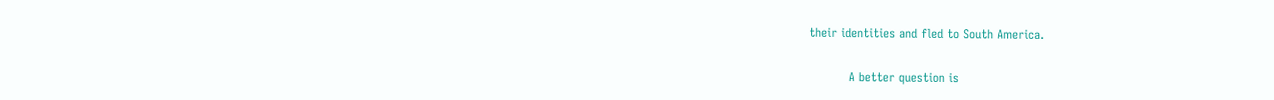their identities and fled to South America.

          A better question is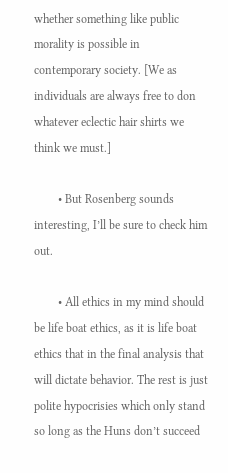whether something like public morality is possible in contemporary society. [We as individuals are always free to don whatever eclectic hair shirts we think we must.]

        • But Rosenberg sounds interesting, I’ll be sure to check him out.

        • All ethics in my mind should be life boat ethics, as it is life boat ethics that in the final analysis that will dictate behavior. The rest is just polite hypocrisies which only stand so long as the Huns don’t succeed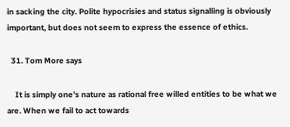in sacking the city. Polite hypocrisies and status signalling is obviously important, but does not seem to express the essence of ethics.

  31. Tom More says

    It is simply one’s nature as rational free willed entities to be what we are. When we fail to act towards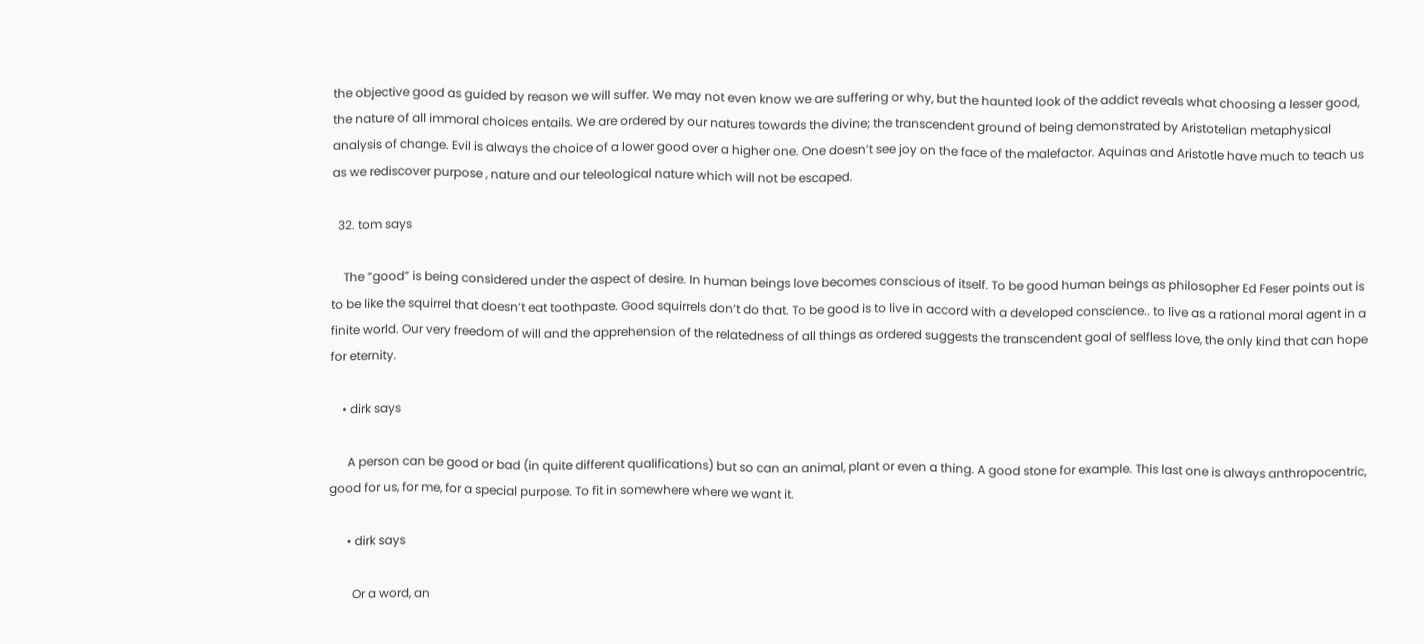the objective good as guided by reason we will suffer. We may not even know we are suffering or why, but the haunted look of the addict reveals what choosing a lesser good, the nature of all immoral choices entails. We are ordered by our natures towards the divine; the transcendent ground of being demonstrated by Aristotelian metaphysical analysis of change. Evil is always the choice of a lower good over a higher one. One doesn’t see joy on the face of the malefactor. Aquinas and Aristotle have much to teach us as we rediscover purpose , nature and our teleological nature which will not be escaped.

  32. tom says

    The “good” is being considered under the aspect of desire. In human beings love becomes conscious of itself. To be good human beings as philosopher Ed Feser points out is to be like the squirrel that doesn’t eat toothpaste. Good squirrels don’t do that. To be good is to live in accord with a developed conscience.. to live as a rational moral agent in a finite world. Our very freedom of will and the apprehension of the relatedness of all things as ordered suggests the transcendent goal of selfless love, the only kind that can hope for eternity.

    • dirk says

      A person can be good or bad (in quite different qualifications) but so can an animal, plant or even a thing. A good stone for example. This last one is always anthropocentric, good for us, for me, for a special purpose. To fit in somewhere where we want it.

      • dirk says

        Or a word, an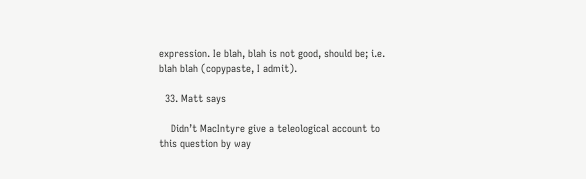expression. Ie blah, blah is not good, should be; i.e. blah blah (copypaste, I admit).

  33. Matt says

    Didn’t MacIntyre give a teleological account to this question by way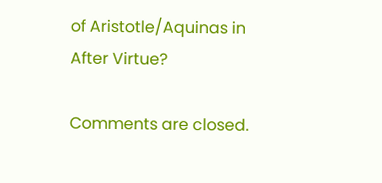of Aristotle/Aquinas in After Virtue?

Comments are closed.